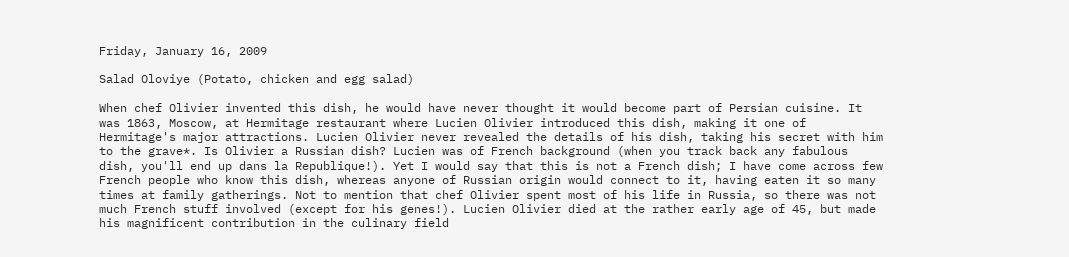Friday, January 16, 2009

Salad Oloviye (Potato, chicken and egg salad)

When chef Olivier invented this dish, he would have never thought it would become part of Persian cuisine. It was 1863, Moscow, at Hermitage restaurant where Lucien Olivier introduced this dish, making it one of Hermitage's major attractions. Lucien Olivier never revealed the details of his dish, taking his secret with him to the grave*. Is Olivier a Russian dish? Lucien was of French background (when you track back any fabulous dish, you'll end up dans la Republique!). Yet I would say that this is not a French dish; I have come across few French people who know this dish, whereas anyone of Russian origin would connect to it, having eaten it so many times at family gatherings. Not to mention that chef Olivier spent most of his life in Russia, so there was not much French stuff involved (except for his genes!). Lucien Olivier died at the rather early age of 45, but made his magnificent contribution in the culinary field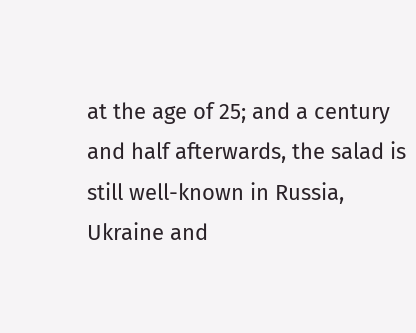at the age of 25; and a century and half afterwards, the salad is still well-known in Russia, Ukraine and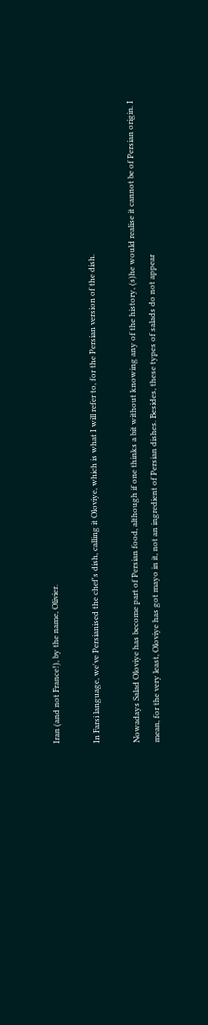Iran (and not France!), by the name, Olivier.

In Farsi language, we've Persianised the chef's dish, calling it Oloviye, which is what I will refer to, for the Persian version of the dish.

Nowadays Salad Oloviye has become part of Persian food, although if one thinks a bit without knowing any of the history, (s)he would realise it cannot be of Persian origin. I mean, for the very least, Oloviye has got mayo in it, not an ingredient of Persian dishes. Besides, these types of salads do not appear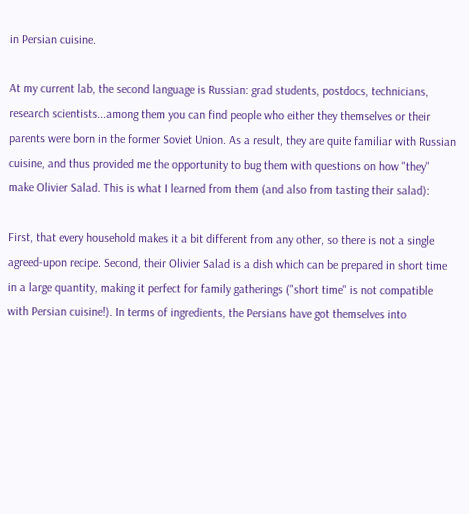in Persian cuisine.

At my current lab, the second language is Russian: grad students, postdocs, technicians, research scientists...among them you can find people who either they themselves or their parents were born in the former Soviet Union. As a result, they are quite familiar with Russian cuisine, and thus provided me the opportunity to bug them with questions on how "they" make Olivier Salad. This is what I learned from them (and also from tasting their salad):

First, that every household makes it a bit different from any other, so there is not a single agreed-upon recipe. Second, their Olivier Salad is a dish which can be prepared in short time in a large quantity, making it perfect for family gatherings ("short time" is not compatible with Persian cuisine!). In terms of ingredients, the Persians have got themselves into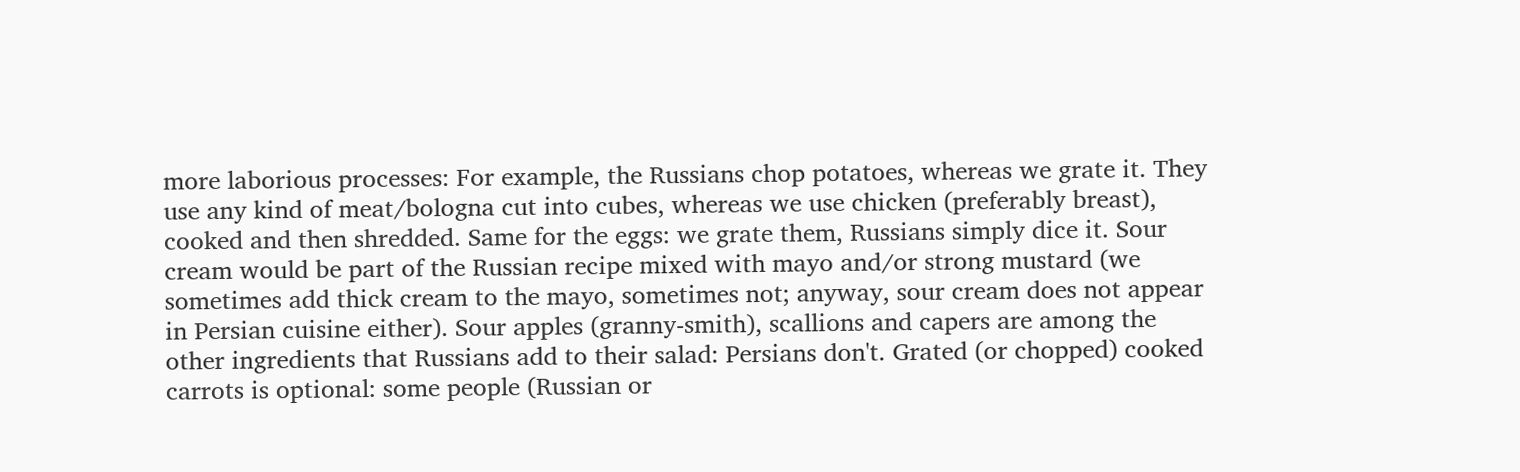more laborious processes: For example, the Russians chop potatoes, whereas we grate it. They use any kind of meat/bologna cut into cubes, whereas we use chicken (preferably breast), cooked and then shredded. Same for the eggs: we grate them, Russians simply dice it. Sour cream would be part of the Russian recipe mixed with mayo and/or strong mustard (we sometimes add thick cream to the mayo, sometimes not; anyway, sour cream does not appear in Persian cuisine either). Sour apples (granny-smith), scallions and capers are among the other ingredients that Russians add to their salad: Persians don't. Grated (or chopped) cooked carrots is optional: some people (Russian or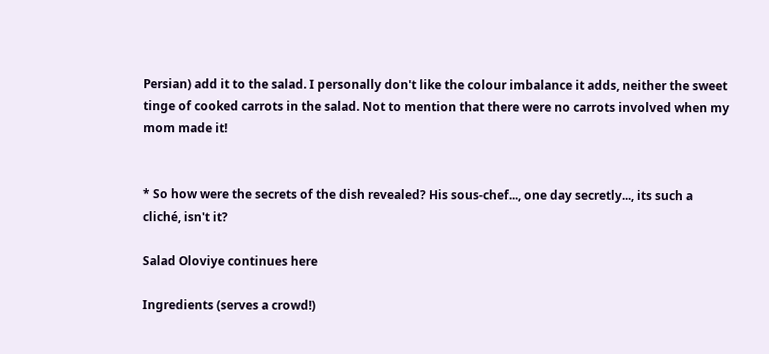Persian) add it to the salad. I personally don't like the colour imbalance it adds, neither the sweet tinge of cooked carrots in the salad. Not to mention that there were no carrots involved when my mom made it!


* So how were the secrets of the dish revealed? His sous-chef..., one day secretly..., its such a cliché, isn't it?

Salad Oloviye continues here

Ingredients (serves a crowd!)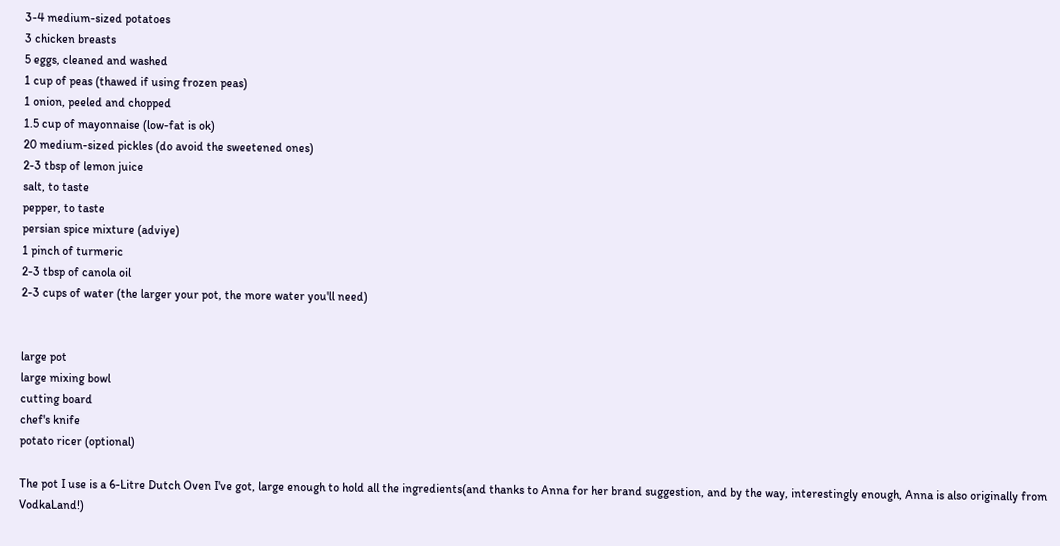3-4 medium-sized potatoes
3 chicken breasts
5 eggs, cleaned and washed
1 cup of peas (thawed if using frozen peas)
1 onion, peeled and chopped
1.5 cup of mayonnaise (low-fat is ok)
20 medium-sized pickles (do avoid the sweetened ones)
2-3 tbsp of lemon juice
salt, to taste
pepper, to taste
persian spice mixture (adviye)
1 pinch of turmeric
2-3 tbsp of canola oil
2-3 cups of water (the larger your pot, the more water you'll need)


large pot
large mixing bowl
cutting board
chef's knife
potato ricer (optional)

The pot I use is a 6-Litre Dutch Oven I've got, large enough to hold all the ingredients(and thanks to Anna for her brand suggestion, and by the way, interestingly enough, Anna is also originally from VodkaLand!)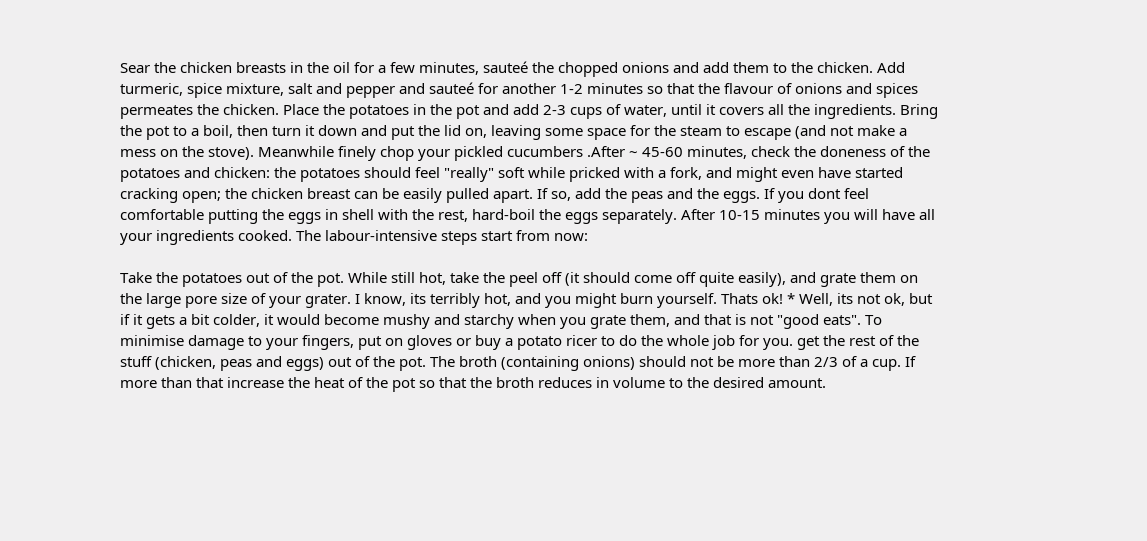Sear the chicken breasts in the oil for a few minutes, sauteé the chopped onions and add them to the chicken. Add turmeric, spice mixture, salt and pepper and sauteé for another 1-2 minutes so that the flavour of onions and spices permeates the chicken. Place the potatoes in the pot and add 2-3 cups of water, until it covers all the ingredients. Bring the pot to a boil, then turn it down and put the lid on, leaving some space for the steam to escape (and not make a mess on the stove). Meanwhile finely chop your pickled cucumbers .After ~ 45-60 minutes, check the doneness of the potatoes and chicken: the potatoes should feel "really" soft while pricked with a fork, and might even have started cracking open; the chicken breast can be easily pulled apart. If so, add the peas and the eggs. If you dont feel comfortable putting the eggs in shell with the rest, hard-boil the eggs separately. After 10-15 minutes you will have all your ingredients cooked. The labour-intensive steps start from now:

Take the potatoes out of the pot. While still hot, take the peel off (it should come off quite easily), and grate them on the large pore size of your grater. I know, its terribly hot, and you might burn yourself. Thats ok! * Well, its not ok, but if it gets a bit colder, it would become mushy and starchy when you grate them, and that is not "good eats". To minimise damage to your fingers, put on gloves or buy a potato ricer to do the whole job for you. get the rest of the stuff (chicken, peas and eggs) out of the pot. The broth (containing onions) should not be more than 2/3 of a cup. If more than that increase the heat of the pot so that the broth reduces in volume to the desired amount.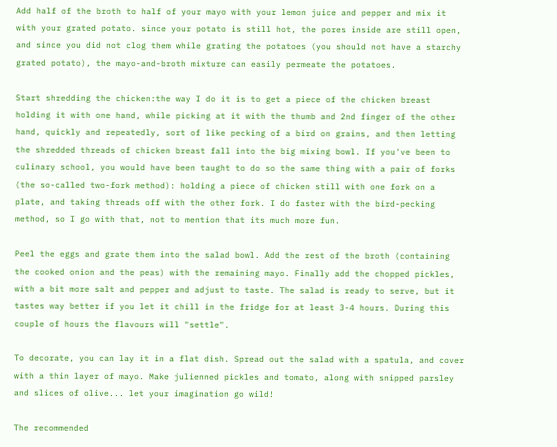Add half of the broth to half of your mayo with your lemon juice and pepper and mix it with your grated potato. since your potato is still hot, the pores inside are still open, and since you did not clog them while grating the potatoes (you should not have a starchy grated potato), the mayo-and-broth mixture can easily permeate the potatoes.

Start shredding the chicken:the way I do it is to get a piece of the chicken breast holding it with one hand, while picking at it with the thumb and 2nd finger of the other hand, quickly and repeatedly, sort of like pecking of a bird on grains, and then letting the shredded threads of chicken breast fall into the big mixing bowl. If you've been to culinary school, you would have been taught to do so the same thing with a pair of forks (the so-called two-fork method): holding a piece of chicken still with one fork on a plate, and taking threads off with the other fork. I do faster with the bird-pecking method, so I go with that, not to mention that its much more fun.

Peel the eggs and grate them into the salad bowl. Add the rest of the broth (containing the cooked onion and the peas) with the remaining mayo. Finally add the chopped pickles, with a bit more salt and pepper and adjust to taste. The salad is ready to serve, but it tastes way better if you let it chill in the fridge for at least 3-4 hours. During this couple of hours the flavours will "settle".

To decorate, you can lay it in a flat dish. Spread out the salad with a spatula, and cover with a thin layer of mayo. Make julienned pickles and tomato, along with snipped parsley and slices of olive... let your imagination go wild!

The recommended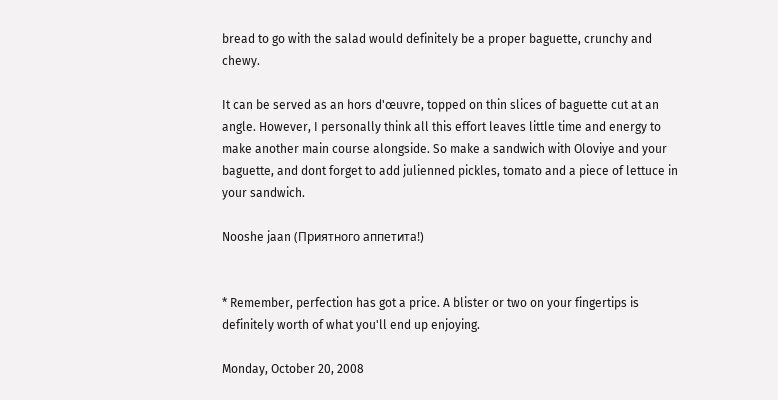bread to go with the salad would definitely be a proper baguette, crunchy and chewy.

It can be served as an hors d'œuvre, topped on thin slices of baguette cut at an angle. However, I personally think all this effort leaves little time and energy to make another main course alongside. So make a sandwich with Oloviye and your baguette, and dont forget to add julienned pickles, tomato and a piece of lettuce in your sandwich.

Nooshe jaan (Приятного аппетита!)


* Remember, perfection has got a price. A blister or two on your fingertips is definitely worth of what you'll end up enjoying.

Monday, October 20, 2008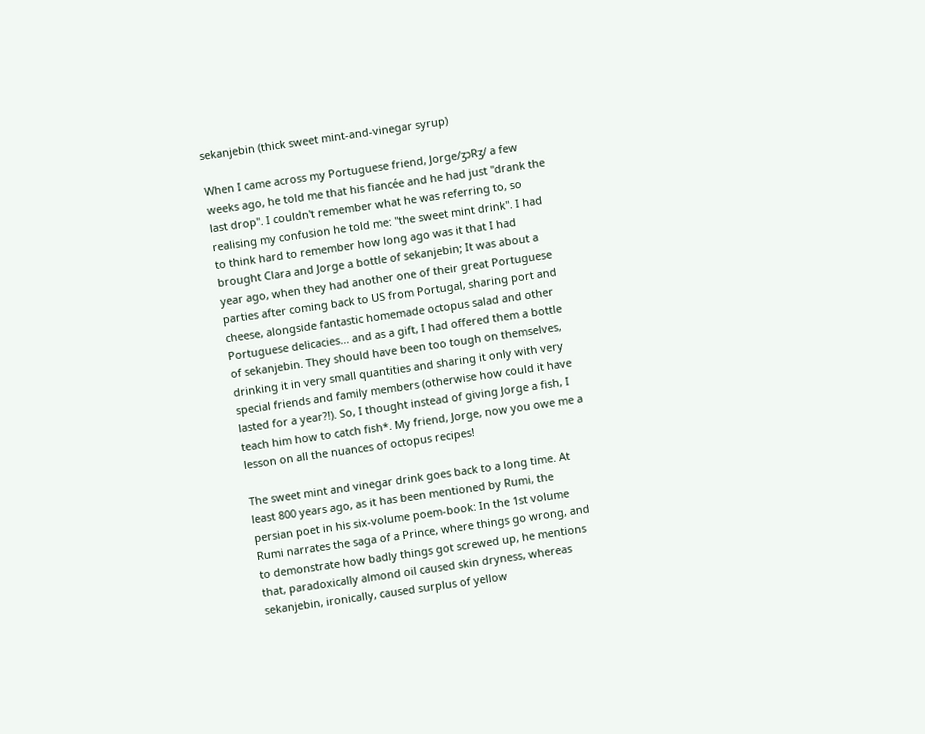sekanjebin (thick sweet mint-and-vinegar syrup)

When I came across my Portuguese friend, Jorge/ʒɔRʒ/ a few weeks ago, he told me that his fiancée and he had just "drank the last drop". I couldn't remember what he was referring to, so realising my confusion he told me: "the sweet mint drink". I had to think hard to remember how long ago was it that I had brought Clara and Jorge a bottle of sekanjebin; It was about a year ago, when they had another one of their great Portuguese parties after coming back to US from Portugal, sharing port and cheese, alongside fantastic homemade octopus salad and other Portuguese delicacies... and as a gift, I had offered them a bottle of sekanjebin. They should have been too tough on themselves, drinking it in very small quantities and sharing it only with very special friends and family members (otherwise how could it have lasted for a year?!). So, I thought instead of giving Jorge a fish, I teach him how to catch fish*. My friend, Jorge, now you owe me a lesson on all the nuances of octopus recipes!

The sweet mint and vinegar drink goes back to a long time. At least 800 years ago, as it has been mentioned by Rumi, the persian poet in his six-volume poem-book: In the 1st volume Rumi narrates the saga of a Prince, where things go wrong, and to demonstrate how badly things got screwed up, he mentions that, paradoxically almond oil caused skin dryness, whereas sekanjebin, ironically, caused surplus of yellow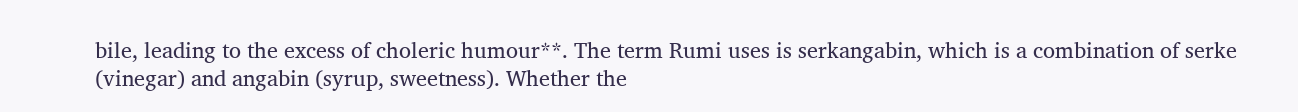bile, leading to the excess of choleric humour**. The term Rumi uses is serkangabin, which is a combination of serke (vinegar) and angabin (syrup, sweetness). Whether the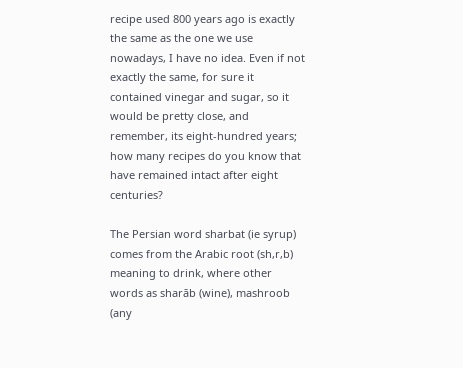recipe used 800 years ago is exactly the same as the one we use nowadays, I have no idea. Even if not exactly the same, for sure it contained vinegar and sugar, so it would be pretty close, and remember, its eight-hundred years; how many recipes do you know that have remained intact after eight centuries?

The Persian word sharbat (ie syrup) comes from the Arabic root (sh,r,b) meaning to drink, where other words as sharāb (wine), mashroob (any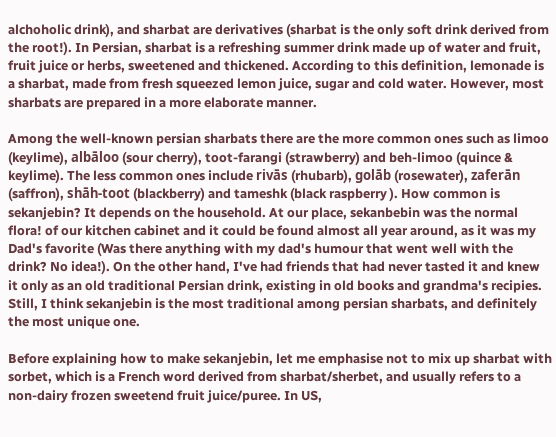alchoholic drink), and sharbat are derivatives (sharbat is the only soft drink derived from the root!). In Persian, sharbat is a refreshing summer drink made up of water and fruit, fruit juice or herbs, sweetened and thickened. According to this definition, lemonade is a sharbat, made from fresh squeezed lemon juice, sugar and cold water. However, most sharbats are prepared in a more elaborate manner.

Among the well-known persian sharbats there are the more common ones such as limoo (keylime), albāloo (sour cherry), toot-farangi (strawberry) and beh-limoo (quince & keylime). The less common ones include rivās (rhubarb), golāb (rosewater), zaferān (saffron), shāh-toot (blackberry) and tameshk (black raspberry ). How common is sekanjebin? It depends on the household. At our place, sekanbebin was the normal flora! of our kitchen cabinet and it could be found almost all year around, as it was my Dad's favorite (Was there anything with my dad's humour that went well with the drink? No idea!). On the other hand, I've had friends that had never tasted it and knew it only as an old traditional Persian drink, existing in old books and grandma's recipies. Still, I think sekanjebin is the most traditional among persian sharbats, and definitely the most unique one.

Before explaining how to make sekanjebin, let me emphasise not to mix up sharbat with sorbet, which is a French word derived from sharbat/sherbet, and usually refers to a non-dairy frozen sweetend fruit juice/puree. In US,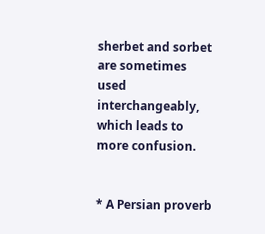sherbet and sorbet are sometimes used interchangeably, which leads to more confusion.


* A Persian proverb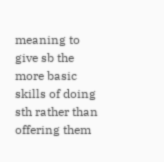meaning to give sb the more basic skills of doing sth rather than offering them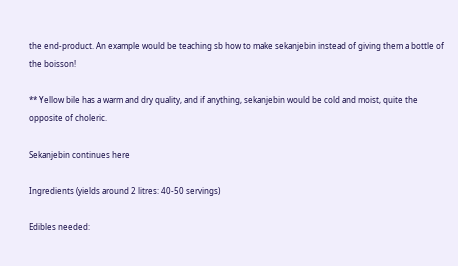the end-product. An example would be teaching sb how to make sekanjebin instead of giving them a bottle of the boisson!

** Yellow bile has a warm and dry quality, and if anything, sekanjebin would be cold and moist, quite the opposite of choleric.

Sekanjebin continues here

Ingredients (yields around 2 litres: 40-50 servings)

Edibles needed: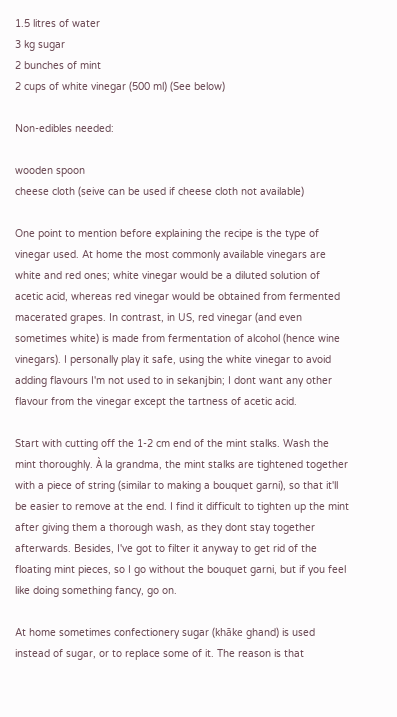1.5 litres of water
3 kg sugar
2 bunches of mint
2 cups of white vinegar (500 ml) (See below)

Non-edibles needed:

wooden spoon
cheese cloth (seive can be used if cheese cloth not available)

One point to mention before explaining the recipe is the type of vinegar used. At home the most commonly available vinegars are white and red ones; white vinegar would be a diluted solution of acetic acid, whereas red vinegar would be obtained from fermented macerated grapes. In contrast, in US, red vinegar (and even sometimes white) is made from fermentation of alcohol (hence wine vinegars). I personally play it safe, using the white vinegar to avoid adding flavours I'm not used to in sekanjbin; I dont want any other flavour from the vinegar except the tartness of acetic acid.

Start with cutting off the 1-2 cm end of the mint stalks. Wash the mint thoroughly. À la grandma, the mint stalks are tightened together with a piece of string (similar to making a bouquet garni), so that it'll be easier to remove at the end. I find it difficult to tighten up the mint after giving them a thorough wash, as they dont stay together afterwards. Besides, I've got to filter it anyway to get rid of the floating mint pieces, so I go without the bouquet garni, but if you feel like doing something fancy, go on.

At home sometimes confectionery sugar (khāke ghand) is used instead of sugar, or to replace some of it. The reason is that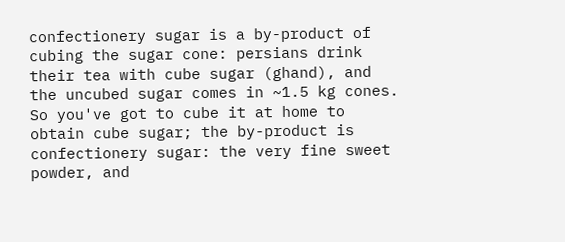confectionery sugar is a by-product of cubing the sugar cone: persians drink their tea with cube sugar (ghand), and the uncubed sugar comes in ~1.5 kg cones. So you've got to cube it at home to obtain cube sugar; the by-product is confectionery sugar: the very fine sweet powder, and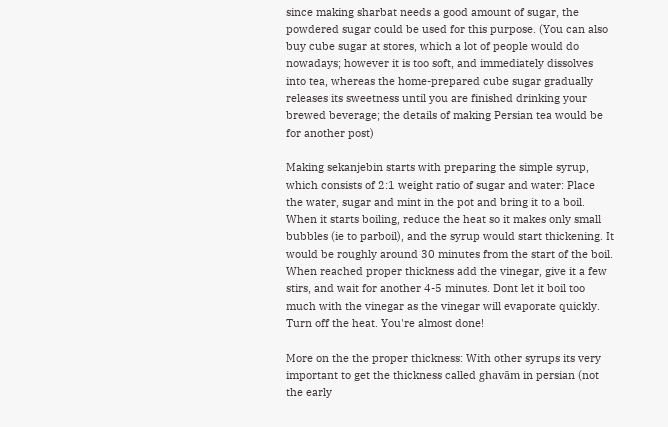since making sharbat needs a good amount of sugar, the powdered sugar could be used for this purpose. (You can also buy cube sugar at stores, which a lot of people would do nowadays; however it is too soft, and immediately dissolves into tea, whereas the home-prepared cube sugar gradually releases its sweetness until you are finished drinking your brewed beverage; the details of making Persian tea would be for another post)

Making sekanjebin starts with preparing the simple syrup, which consists of 2:1 weight ratio of sugar and water: Place the water, sugar and mint in the pot and bring it to a boil. When it starts boiling, reduce the heat so it makes only small bubbles (ie to parboil), and the syrup would start thickening. It would be roughly around 30 minutes from the start of the boil. When reached proper thickness add the vinegar, give it a few stirs, and wait for another 4-5 minutes. Dont let it boil too much with the vinegar as the vinegar will evaporate quickly. Turn off the heat. You're almost done!

More on the the proper thickness: With other syrups its very important to get the thickness called ghavām in persian (not the early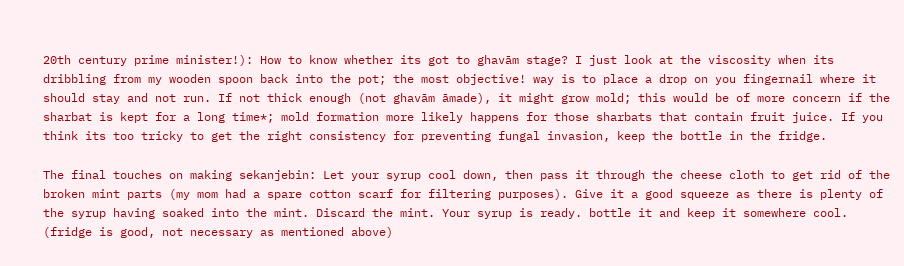20th century prime minister!): How to know whether its got to ghavām stage? I just look at the viscosity when its dribbling from my wooden spoon back into the pot; the most objective! way is to place a drop on you fingernail where it should stay and not run. If not thick enough (not ghavām āmade), it might grow mold; this would be of more concern if the sharbat is kept for a long time*; mold formation more likely happens for those sharbats that contain fruit juice. If you think its too tricky to get the right consistency for preventing fungal invasion, keep the bottle in the fridge.

The final touches on making sekanjebin: Let your syrup cool down, then pass it through the cheese cloth to get rid of the broken mint parts (my mom had a spare cotton scarf for filtering purposes). Give it a good squeeze as there is plenty of the syrup having soaked into the mint. Discard the mint. Your syrup is ready. bottle it and keep it somewhere cool. (fridge is good, not necessary as mentioned above)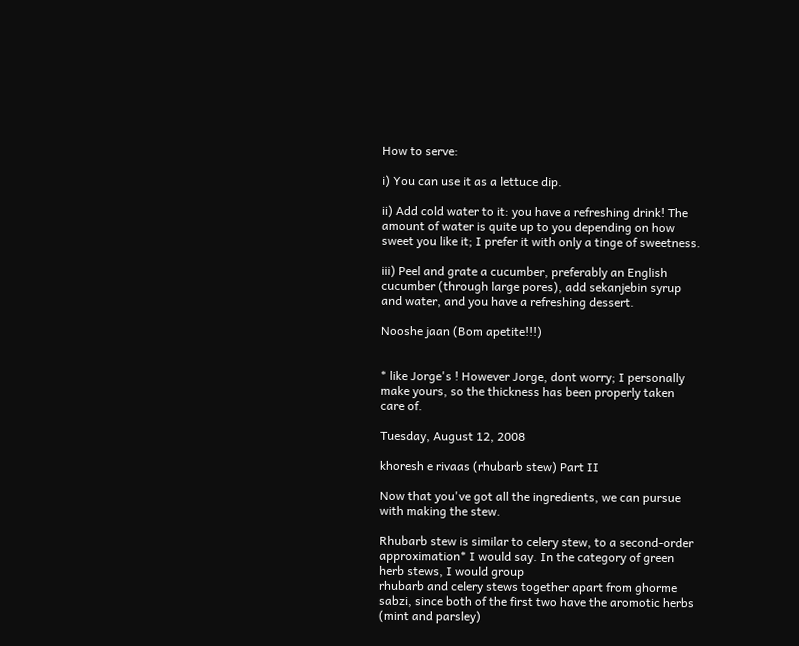How to serve:

i) You can use it as a lettuce dip.

ii) Add cold water to it: you have a refreshing drink! The amount of water is quite up to you depending on how sweet you like it; I prefer it with only a tinge of sweetness.

iii) Peel and grate a cucumber, preferably an English cucumber (through large pores), add sekanjebin syrup and water, and you have a refreshing dessert.

Nooshe jaan (Bom apetite!!!)


* like Jorge's ! However Jorge, dont worry; I personally make yours, so the thickness has been properly taken care of.

Tuesday, August 12, 2008

khoresh e rivaas (rhubarb stew) Part II

Now that you've got all the ingredients, we can pursue with making the stew.

Rhubarb stew is similar to celery stew, to a second-order approximation* I would say. In the category of green herb stews, I would group
rhubarb and celery stews together apart from ghorme sabzi, since both of the first two have the aromotic herbs (mint and parsley)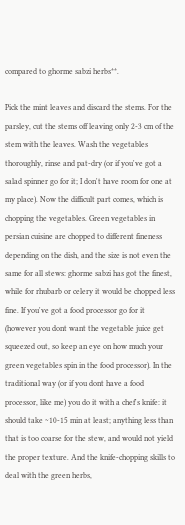compared to ghorme sabzi herbs**.

Pick the mint leaves and discard the stems. For the parsley, cut the stems off leaving only 2-3 cm of the stem with the leaves. Wash the vegetables thoroughly, rinse and pat-dry (or if you've got a salad spinner go for it; I don't have room for one at my place). Now the difficult part comes, which is chopping the vegetables. Green vegetables in persian cuisine are chopped to different fineness depending on the dish, and the size is not even the same for all stews: ghorme sabzi has got the finest, while for rhubarb or celery it would be chopped less fine. If you've got a food processor go for it (however you dont want the vegetable juice get squeezed out, so keep an eye on how much your green vegetables spin in the food processor). In the traditional way (or if you dont have a food processor, like me) you do it with a chef's knife: it should take ~10-15 min at least; anything less than that is too coarse for the stew, and would not yield the proper texture. And the knife-chopping skills to deal with the green herbs,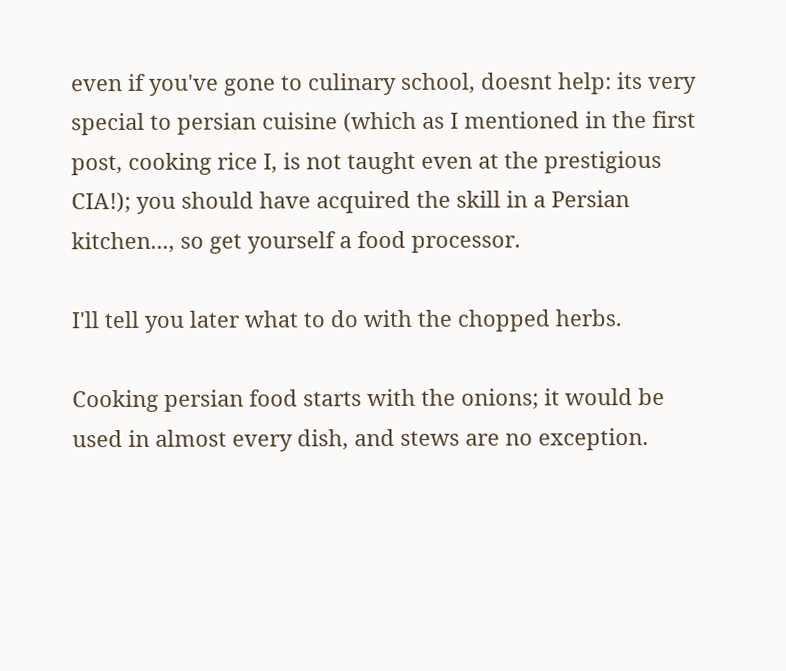even if you've gone to culinary school, doesnt help: its very special to persian cuisine (which as I mentioned in the first post, cooking rice I, is not taught even at the prestigious CIA!); you should have acquired the skill in a Persian kitchen..., so get yourself a food processor.

I'll tell you later what to do with the chopped herbs.

Cooking persian food starts with the onions; it would be used in almost every dish, and stews are no exception.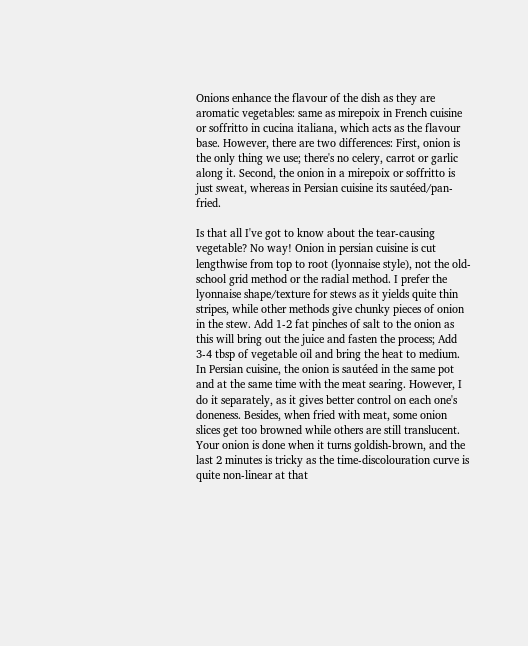Onions enhance the flavour of the dish as they are aromatic vegetables: same as mirepoix in French cuisine or soffritto in cucina italiana, which acts as the flavour base. However, there are two differences: First, onion is the only thing we use; there's no celery, carrot or garlic along it. Second, the onion in a mirepoix or soffritto is just sweat, whereas in Persian cuisine its sautéed/pan-fried.

Is that all I've got to know about the tear-causing vegetable? No way! Onion in persian cuisine is cut lengthwise from top to root (lyonnaise style), not the old-school grid method or the radial method. I prefer the lyonnaise shape/texture for stews as it yields quite thin stripes, while other methods give chunky pieces of onion in the stew. Add 1-2 fat pinches of salt to the onion as this will bring out the juice and fasten the process; Add 3-4 tbsp of vegetable oil and bring the heat to medium. In Persian cuisine, the onion is sautéed in the same pot and at the same time with the meat searing. However, I do it separately, as it gives better control on each one's doneness. Besides, when fried with meat, some onion slices get too browned while others are still translucent. Your onion is done when it turns goldish-brown, and the last 2 minutes is tricky as the time-discolouration curve is quite non-linear at that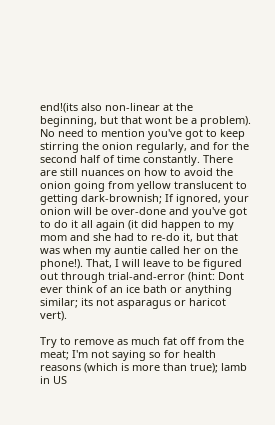end!(its also non-linear at the beginning, but that wont be a problem). No need to mention you've got to keep stirring the onion regularly, and for the second half of time constantly. There are still nuances on how to avoid the onion going from yellow translucent to getting dark-brownish; If ignored, your onion will be over-done and you've got to do it all again (it did happen to my mom and she had to re-do it, but that was when my auntie called her on the phone!). That, I will leave to be figured out through trial-and-error (hint: Dont ever think of an ice bath or anything similar; its not asparagus or haricot vert).

Try to remove as much fat off from the meat; I'm not saying so for health reasons (which is more than true); lamb in US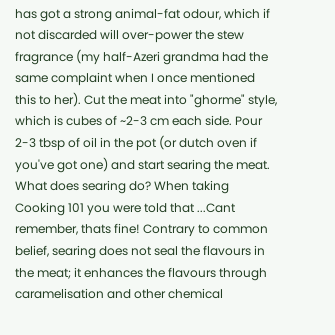has got a strong animal-fat odour, which if not discarded will over-power the stew fragrance (my half-Azeri grandma had the same complaint when I once mentioned this to her). Cut the meat into "ghorme" style, which is cubes of ~2-3 cm each side. Pour 2-3 tbsp of oil in the pot (or dutch oven if you've got one) and start searing the meat. What does searing do? When taking Cooking 101 you were told that ...Cant remember, thats fine! Contrary to common belief, searing does not seal the flavours in the meat; it enhances the flavours through caramelisation and other chemical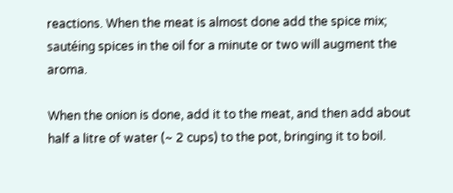reactions. When the meat is almost done add the spice mix; sautéing spices in the oil for a minute or two will augment the aroma.

When the onion is done, add it to the meat, and then add about half a litre of water (~ 2 cups) to the pot, bringing it to boil.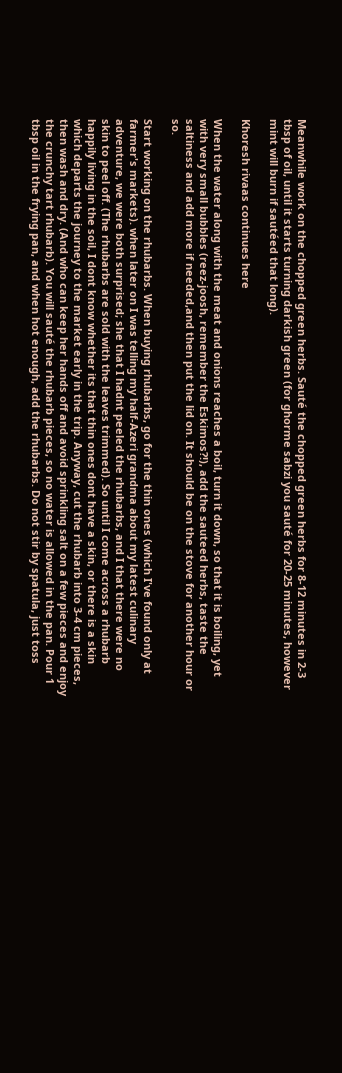Meanwhile work on the chopped green herbs. Sauté the chopped green herbs for 8-12 minutes in 2-3 tbsp of oil, until it starts turning darkish green (for ghorme sabzi you sauté for 20-25 minutes, however mint will burn if sautéed that long).

Khoresh rivaas continues here

When the water along with the meat and onions reaches a boil, turn it down, so that it is boiling, yet with very small bubbles (reez-joosh, remember the Eskimos?!), add the sauteed herbs, taste the saltiness and add more if needed,and then put the lid on. It should be on the stove for another hour or so.

Start working on the rhubarbs. When buying rhubarbs, go for the thin ones (which I've found only at farmer's markets). when later on I was telling my half-Azeri grandma about my latest culinary adventure, we were both surprised; she that I hadnt peeled the rhubarbs, and I that there were no skin to peel off. (The rhubarbs are sold with the leaves trimmed). So until I come across a rhubarb happily living in the soil, I dont know whether its that thin ones dont have a skin, or there is a skin which departs the journey to the market early in the trip. Anyway, cut the rhubarb into 3-4 cm pieces, then wash and dry. (And who can keep her hands off and avoid sprinkling salt on a few pieces and enjoy the crunchy tart rhubarb). You will sauté the rhubarb pieces, so no water is allowed in the pan. Pour 1 tbsp oil in the frying pan, and when hot enough, add the rhubarbs. Do not stir by spatula, just toss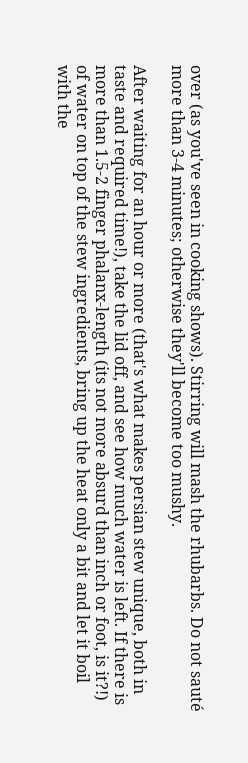over (as you've seen in cooking shows). Stirring will mash the rhubarbs. Do not sauté more than 3-4 minutes; otherwise they'll become too mushy.

After waiting for an hour or more (that's what makes persian stew unique, both in taste and required time!), take the lid off, and see how much water is left. If there is more than 1.5-2 finger phalanx-length (its not more absurd than inch or foot, is it?!) of water on top of the stew ingredients, bring up the heat only a bit and let it boil with the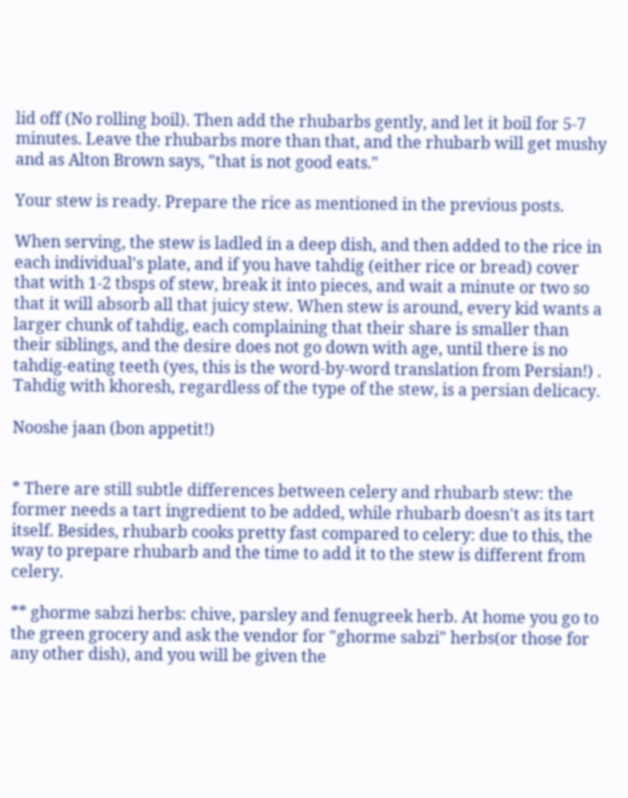lid off (No rolling boil). Then add the rhubarbs gently, and let it boil for 5-7 minutes. Leave the rhubarbs more than that, and the rhubarb will get mushy and as Alton Brown says, "that is not good eats."

Your stew is ready. Prepare the rice as mentioned in the previous posts.

When serving, the stew is ladled in a deep dish, and then added to the rice in each individual's plate, and if you have tahdig (either rice or bread) cover that with 1-2 tbsps of stew, break it into pieces, and wait a minute or two so that it will absorb all that juicy stew. When stew is around, every kid wants a larger chunk of tahdig, each complaining that their share is smaller than their siblings, and the desire does not go down with age, until there is no tahdig-eating teeth (yes, this is the word-by-word translation from Persian!) . Tahdig with khoresh, regardless of the type of the stew, is a persian delicacy.

Nooshe jaan (bon appetit!)


* There are still subtle differences between celery and rhubarb stew: the former needs a tart ingredient to be added, while rhubarb doesn't as its tart itself. Besides, rhubarb cooks pretty fast compared to celery: due to this, the way to prepare rhubarb and the time to add it to the stew is different from celery.

** ghorme sabzi herbs: chive, parsley and fenugreek herb. At home you go to the green grocery and ask the vendor for "ghorme sabzi" herbs(or those for any other dish), and you will be given the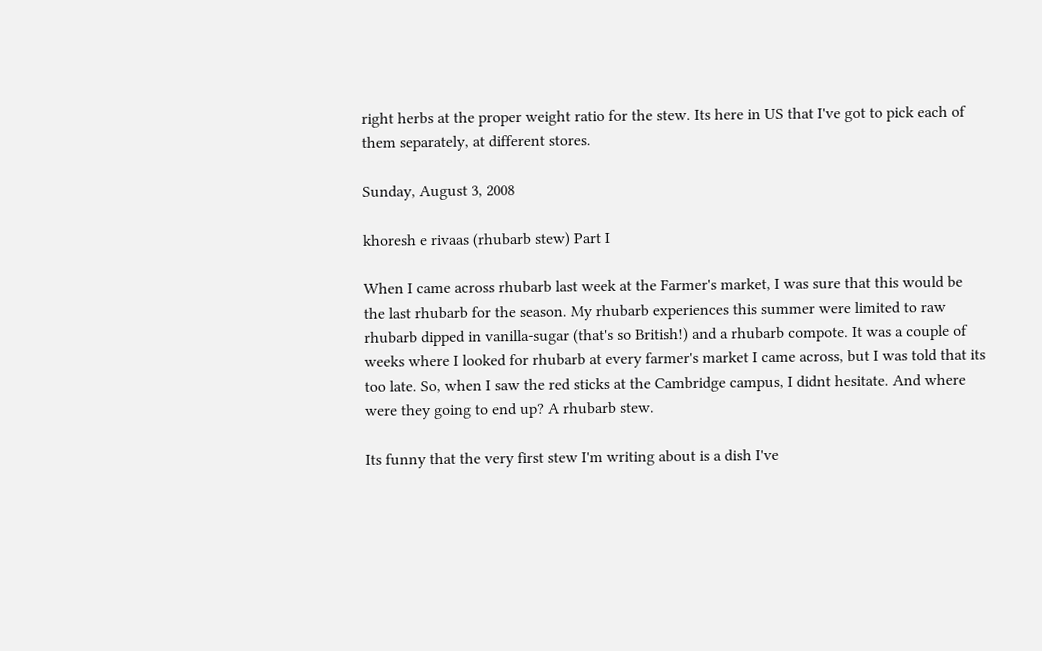right herbs at the proper weight ratio for the stew. Its here in US that I've got to pick each of them separately, at different stores.

Sunday, August 3, 2008

khoresh e rivaas (rhubarb stew) Part I

When I came across rhubarb last week at the Farmer's market, I was sure that this would be the last rhubarb for the season. My rhubarb experiences this summer were limited to raw rhubarb dipped in vanilla-sugar (that's so British!) and a rhubarb compote. It was a couple of weeks where I looked for rhubarb at every farmer's market I came across, but I was told that its too late. So, when I saw the red sticks at the Cambridge campus, I didnt hesitate. And where were they going to end up? A rhubarb stew.

Its funny that the very first stew I'm writing about is a dish I've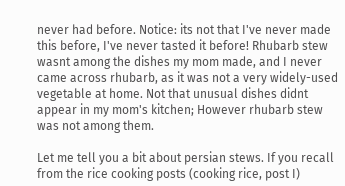never had before. Notice: its not that I've never made this before, I've never tasted it before! Rhubarb stew wasnt among the dishes my mom made, and I never came across rhubarb, as it was not a very widely-used vegetable at home. Not that unusual dishes didnt appear in my mom's kitchen; However rhubarb stew was not among them.

Let me tell you a bit about persian stews. If you recall from the rice cooking posts (cooking rice, post I)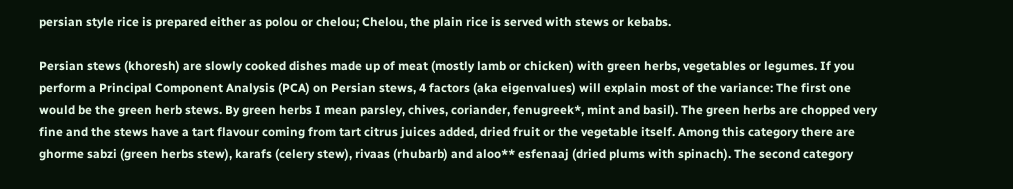persian style rice is prepared either as polou or chelou; Chelou, the plain rice is served with stews or kebabs.

Persian stews (khoresh) are slowly cooked dishes made up of meat (mostly lamb or chicken) with green herbs, vegetables or legumes. If you perform a Principal Component Analysis (PCA) on Persian stews, 4 factors (aka eigenvalues) will explain most of the variance: The first one would be the green herb stews. By green herbs I mean parsley, chives, coriander, fenugreek*, mint and basil). The green herbs are chopped very fine and the stews have a tart flavour coming from tart citrus juices added, dried fruit or the vegetable itself. Among this category there are ghorme sabzi (green herbs stew), karafs (celery stew), rivaas (rhubarb) and aloo** esfenaaj (dried plums with spinach). The second category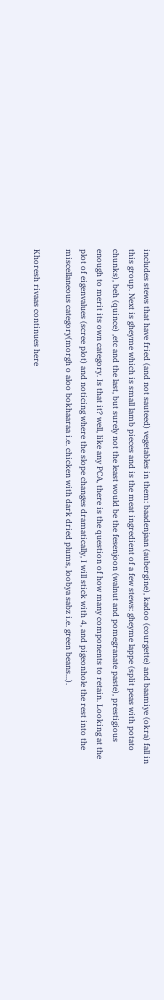includes stews that have fried (and not sauteed) vegetables in them: baadenjaan (aubergine), kadoo (courgette) and baamiye (okra) fall in this group. Next is gheyme which is small lamb pieces and is the meat ingredient of a few stews: gheyme lappe (split peas with potato chunks), beh (quince) ,etc and the last, but surely not the least would be the fesenjoon (walnut and pomegranate paste), prestigious enough to merit its own category. Is that it? well, like any PCA, there is the question of how many components to retain. Looking at the plot of eigenvalues (scree plot) and noticing where the slope changes dramatically, I will stick with 4, and pigeonhole the rest into the miscellaneous category(morgh o aloo bokhaaraa i.e. chicken with dark dried plums, loobya sabz i.e. green beans...).

Khoresh rivaas continues here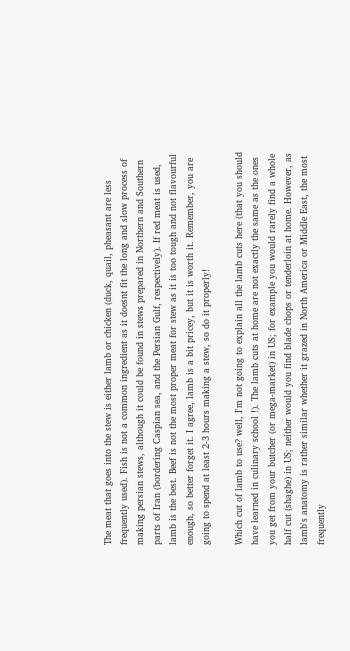The meat that goes into the stew is either lamb or chicken (duck, quail, pheasant are less frequently used). Fish is not a common ingredient as it doesnt fit the long and slow process of making persian stews, although it could be found in stews prepared in Northern and Southern parts of Iran (bordering Caspian sea, and the Persian Gulf, respectively). If red meat is used, lamb is the best. Beef is not the most proper meat for stew as it is too tough and not flavourful enough, so better forget it. I agree, lamb is a bit pricey, but it is worth it. Remember, you are going to spend at least 2-3 hours making a stew, so do it properly!

Which cut of lamb to use? well, I'm not going to explain all the lamb cuts here (that you should have learned in culinary school !). The lamb cuts at home are not exactly the same as the ones you get from your butcher (or mega-market) in US; for example you would rarely find a whole half cut (shaghe) in US; neither would you find blade chops or tenderloin at home. However, as lamb's anatomy is rather similar whether it grazed in North America or Middle East, the most frequently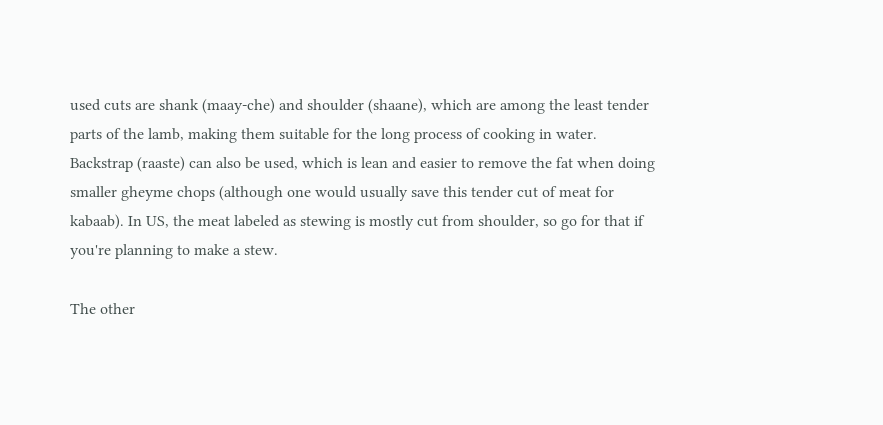used cuts are shank (maay-che) and shoulder (shaane), which are among the least tender parts of the lamb, making them suitable for the long process of cooking in water. Backstrap (raaste) can also be used, which is lean and easier to remove the fat when doing smaller gheyme chops (although one would usually save this tender cut of meat for kabaab). In US, the meat labeled as stewing is mostly cut from shoulder, so go for that if you're planning to make a stew.

The other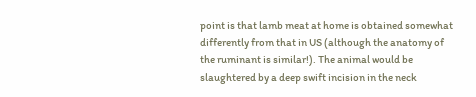point is that lamb meat at home is obtained somewhat differently from that in US (although the anatomy of the ruminant is similar!). The animal would be slaughtered by a deep swift incision in the neck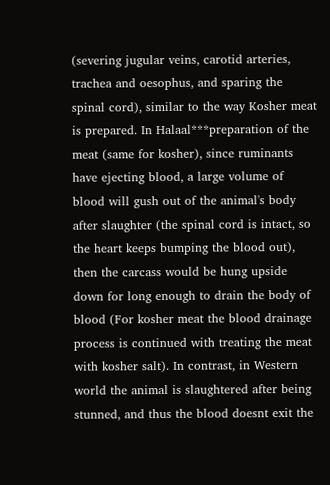(severing jugular veins, carotid arteries, trachea and oesophus, and sparing the spinal cord), similar to the way Kosher meat is prepared. In Halaal***preparation of the meat (same for kosher), since ruminants have ejecting blood, a large volume of blood will gush out of the animal's body after slaughter (the spinal cord is intact, so the heart keeps bumping the blood out), then the carcass would be hung upside down for long enough to drain the body of blood (For kosher meat the blood drainage process is continued with treating the meat with kosher salt). In contrast, in Western world the animal is slaughtered after being stunned, and thus the blood doesnt exit the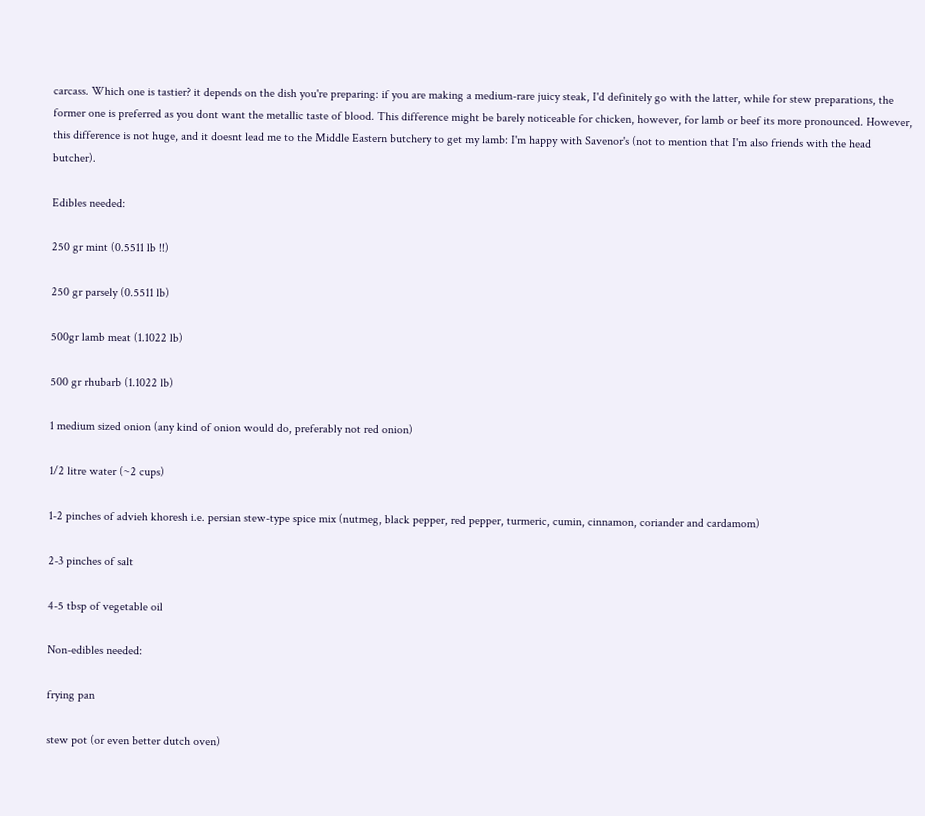carcass. Which one is tastier? it depends on the dish you're preparing: if you are making a medium-rare juicy steak, I'd definitely go with the latter, while for stew preparations, the former one is preferred as you dont want the metallic taste of blood. This difference might be barely noticeable for chicken, however, for lamb or beef its more pronounced. However, this difference is not huge, and it doesnt lead me to the Middle Eastern butchery to get my lamb: I'm happy with Savenor's (not to mention that I'm also friends with the head butcher).

Edibles needed:

250 gr mint (0.5511 lb !!)

250 gr parsely (0.5511 lb)

500gr lamb meat (1.1022 lb)

500 gr rhubarb (1.1022 lb)

1 medium sized onion (any kind of onion would do, preferably not red onion)

1/2 litre water (~2 cups)

1-2 pinches of advieh khoresh i.e. persian stew-type spice mix (nutmeg, black pepper, red pepper, turmeric, cumin, cinnamon, coriander and cardamom)

2-3 pinches of salt

4-5 tbsp of vegetable oil

Non-edibles needed:

frying pan

stew pot (or even better dutch oven)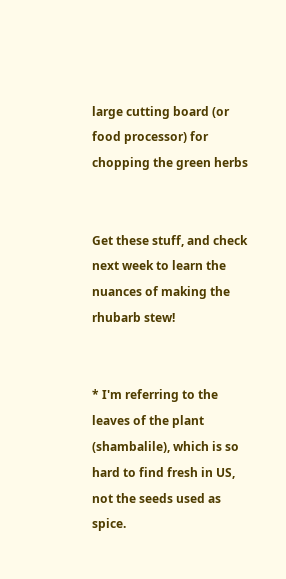large cutting board (or food processor) for chopping the green herbs


Get these stuff, and check next week to learn the nuances of making the rhubarb stew!


* I'm referring to the leaves of the plant (shambalile), which is so hard to find fresh in US, not the seeds used as spice.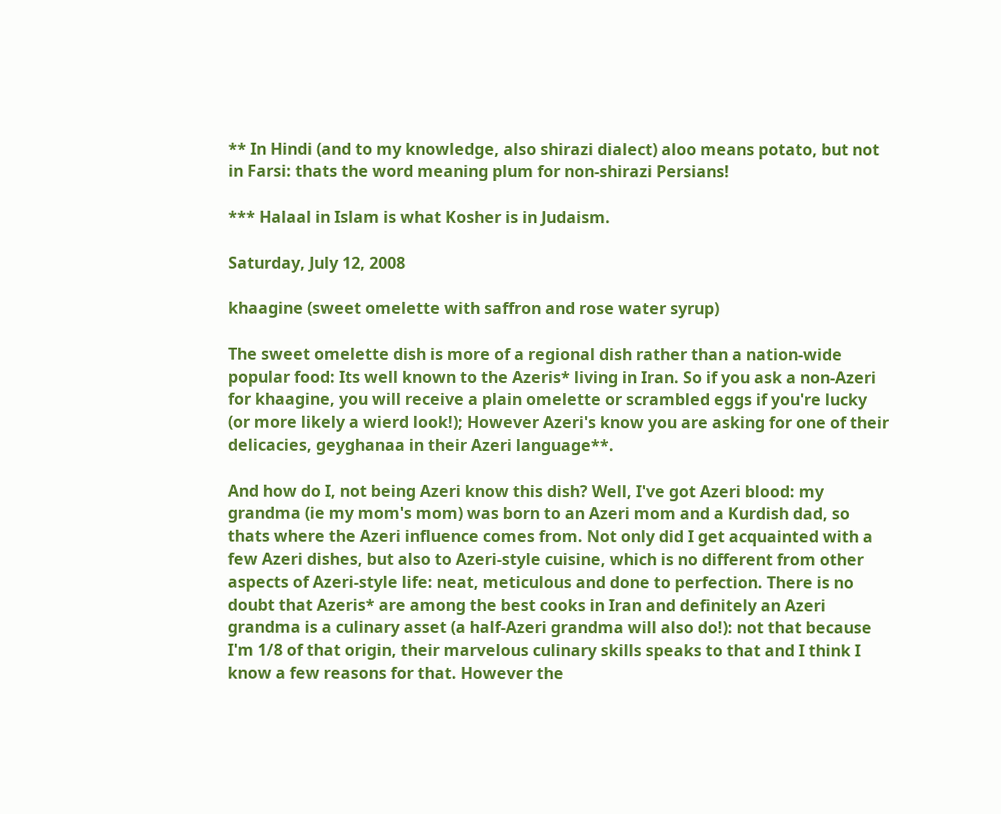** In Hindi (and to my knowledge, also shirazi dialect) aloo means potato, but not in Farsi: thats the word meaning plum for non-shirazi Persians!

*** Halaal in Islam is what Kosher is in Judaism.

Saturday, July 12, 2008

khaagine (sweet omelette with saffron and rose water syrup)

The sweet omelette dish is more of a regional dish rather than a nation-wide popular food: Its well known to the Azeris* living in Iran. So if you ask a non-Azeri for khaagine, you will receive a plain omelette or scrambled eggs if you're lucky (or more likely a wierd look!); However Azeri's know you are asking for one of their delicacies, geyghanaa in their Azeri language**.

And how do I, not being Azeri know this dish? Well, I've got Azeri blood: my grandma (ie my mom's mom) was born to an Azeri mom and a Kurdish dad, so thats where the Azeri influence comes from. Not only did I get acquainted with a few Azeri dishes, but also to Azeri-style cuisine, which is no different from other aspects of Azeri-style life: neat, meticulous and done to perfection. There is no doubt that Azeris* are among the best cooks in Iran and definitely an Azeri grandma is a culinary asset (a half-Azeri grandma will also do!): not that because I'm 1/8 of that origin, their marvelous culinary skills speaks to that and I think I know a few reasons for that. However the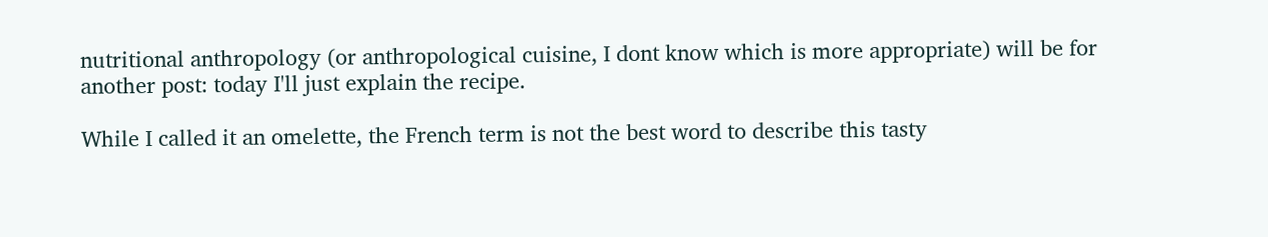nutritional anthropology (or anthropological cuisine, I dont know which is more appropriate) will be for another post: today I'll just explain the recipe.

While I called it an omelette, the French term is not the best word to describe this tasty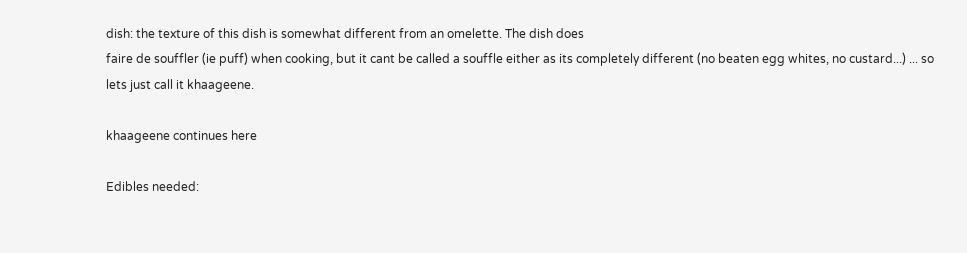dish: the texture of this dish is somewhat different from an omelette. The dish does
faire de souffler (ie puff) when cooking, but it cant be called a souffle either as its completely different (no beaten egg whites, no custard...) ... so lets just call it khaageene.

khaageene continues here

Edibles needed: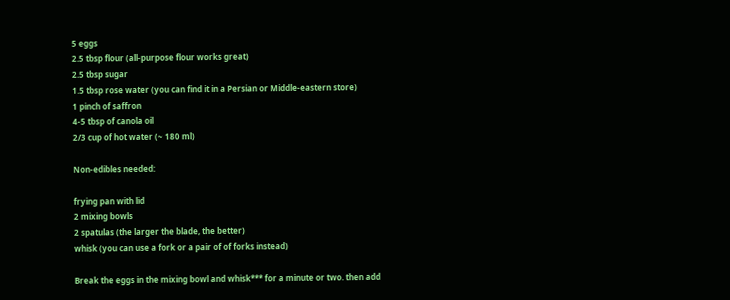5 eggs
2.5 tbsp flour (all-purpose flour works great)
2.5 tbsp sugar
1.5 tbsp rose water (you can find it in a Persian or Middle-eastern store)
1 pinch of saffron
4-5 tbsp of canola oil
2/3 cup of hot water (~ 180 ml)

Non-edibles needed:

frying pan with lid
2 mixing bowls
2 spatulas (the larger the blade, the better)
whisk (you can use a fork or a pair of of forks instead)

Break the eggs in the mixing bowl and whisk*** for a minute or two. then add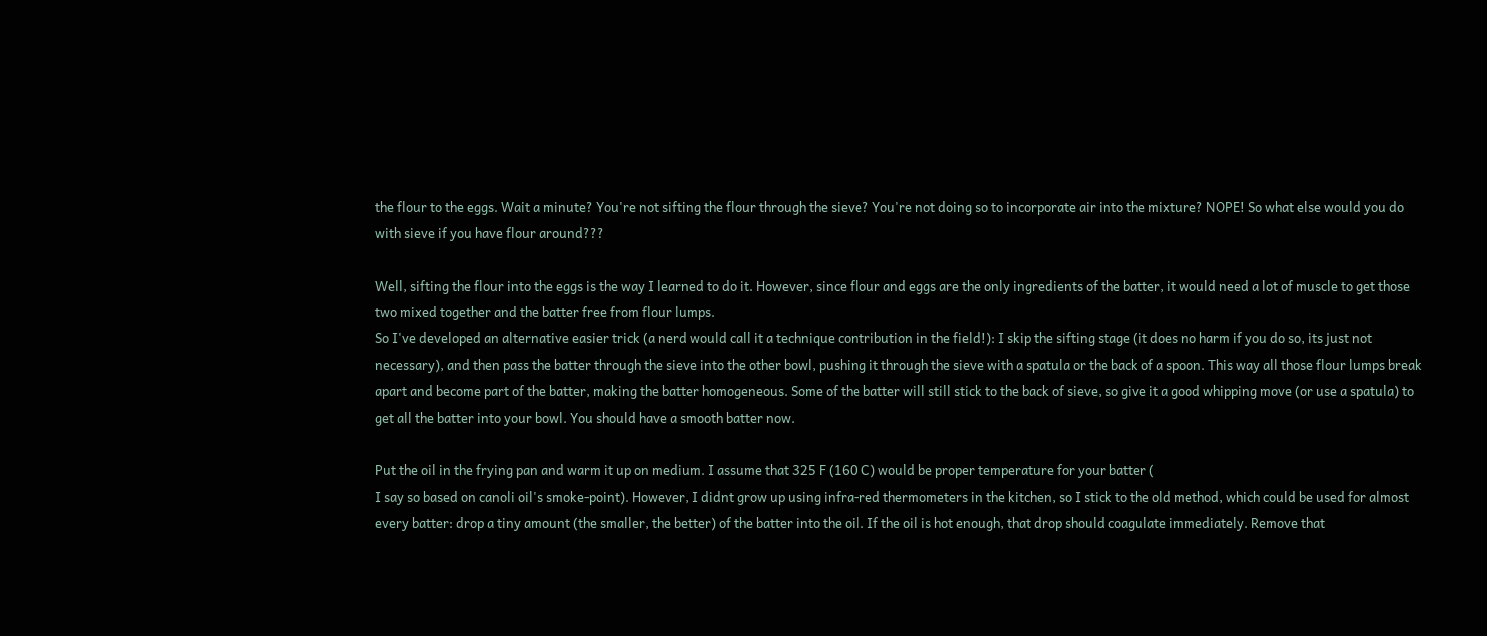the flour to the eggs. Wait a minute? You're not sifting the flour through the sieve? You're not doing so to incorporate air into the mixture? NOPE! So what else would you do with sieve if you have flour around???

Well, sifting the flour into the eggs is the way I learned to do it. However, since flour and eggs are the only ingredients of the batter, it would need a lot of muscle to get those two mixed together and the batter free from flour lumps.
So I've developed an alternative easier trick (a nerd would call it a technique contribution in the field!): I skip the sifting stage (it does no harm if you do so, its just not necessary), and then pass the batter through the sieve into the other bowl, pushing it through the sieve with a spatula or the back of a spoon. This way all those flour lumps break apart and become part of the batter, making the batter homogeneous. Some of the batter will still stick to the back of sieve, so give it a good whipping move (or use a spatula) to get all the batter into your bowl. You should have a smooth batter now.

Put the oil in the frying pan and warm it up on medium. I assume that 325 F (160 C) would be proper temperature for your batter (
I say so based on canoli oil's smoke-point). However, I didnt grow up using infra-red thermometers in the kitchen, so I stick to the old method, which could be used for almost every batter: drop a tiny amount (the smaller, the better) of the batter into the oil. If the oil is hot enough, that drop should coagulate immediately. Remove that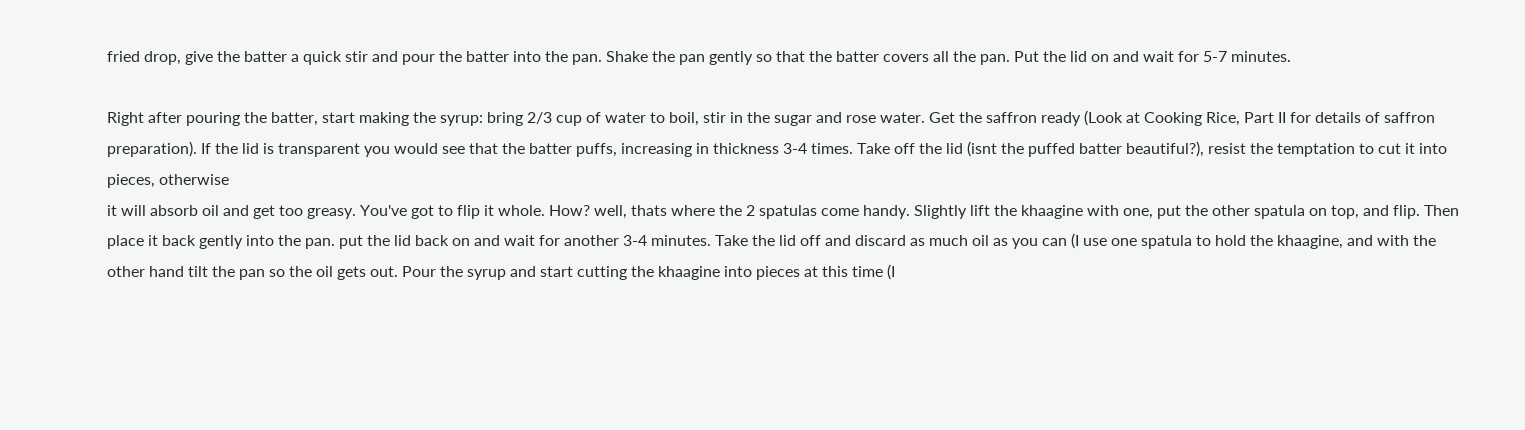fried drop, give the batter a quick stir and pour the batter into the pan. Shake the pan gently so that the batter covers all the pan. Put the lid on and wait for 5-7 minutes.

Right after pouring the batter, start making the syrup: bring 2/3 cup of water to boil, stir in the sugar and rose water. Get the saffron ready (Look at Cooking Rice, Part II for details of saffron preparation). If the lid is transparent you would see that the batter puffs, increasing in thickness 3-4 times. Take off the lid (isnt the puffed batter beautiful?), resist the temptation to cut it into pieces, otherwise
it will absorb oil and get too greasy. You've got to flip it whole. How? well, thats where the 2 spatulas come handy. Slightly lift the khaagine with one, put the other spatula on top, and flip. Then place it back gently into the pan. put the lid back on and wait for another 3-4 minutes. Take the lid off and discard as much oil as you can (I use one spatula to hold the khaagine, and with the other hand tilt the pan so the oil gets out. Pour the syrup and start cutting the khaagine into pieces at this time (I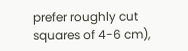prefer roughly cut squares of 4-6 cm),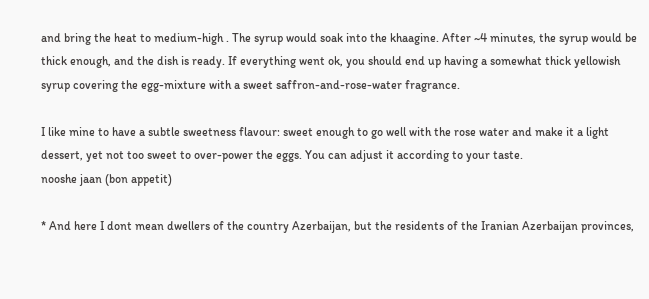and bring the heat to medium-high . The syrup would soak into the khaagine. After ~4 minutes, the syrup would be thick enough, and the dish is ready. If everything went ok, you should end up having a somewhat thick yellowish syrup covering the egg-mixture with a sweet saffron-and-rose-water fragrance.

I like mine to have a subtle sweetness flavour: sweet enough to go well with the rose water and make it a light dessert, yet not too sweet to over-power the eggs. You can adjust it according to your taste.
nooshe jaan (bon appetit)

* And here I dont mean dwellers of the country Azerbaijan, but the residents of the Iranian Azerbaijan provinces,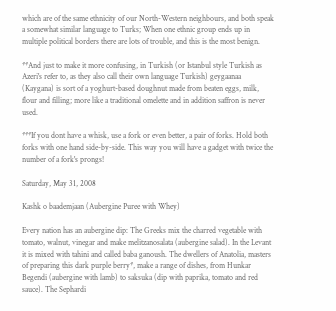which are of the same ethnicity of our North-Western neighbours, and both speak a somewhat similar language to Turks; When one ethnic group ends up in multiple political borders there are lots of trouble, and this is the most benign.

**And just to make it more confusing, in Turkish (or Istanbul style Turkish as Azeri's refer to, as they also call their own language Turkish) geygaanaa (Kaygana) is sort of a yoghurt-based doughnut made from beaten eggs, milk, flour and filling; more like a traditional omelette and in addition saffron is never used.

***If you dont have a whisk, use a fork or even better, a pair of forks. Hold both forks with one hand side-by-side. This way you will have a gadget with twice the number of a fork's prongs!

Saturday, May 31, 2008

Kashk o baademjaan (Aubergine Puree with Whey)

Every nation has an aubergine dip: The Greeks mix the charred vegetable with tomato, walnut, vinegar and make melitzanosalata (aubergine salad). In the Levant it is mixed with tahini and called baba ganoush. The dwellers of Anatolia, masters of preparing this dark purple berry*, make a range of dishes, from Hunkar Begendi (aubergine with lamb) to saksuka (dip with paprika, tomato and red sauce). The Sephardi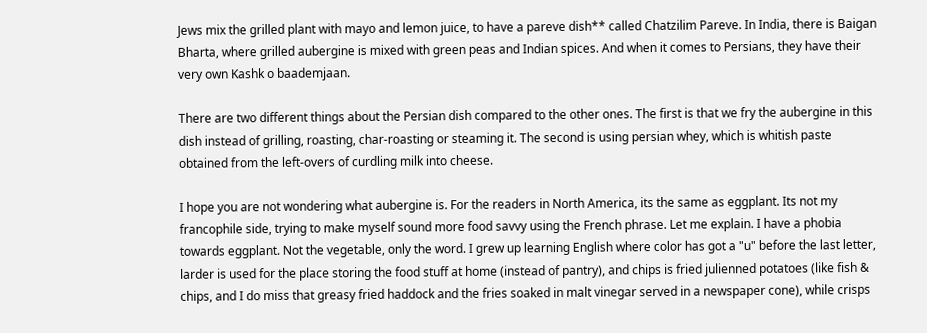Jews mix the grilled plant with mayo and lemon juice, to have a pareve dish** called Chatzilim Pareve. In India, there is Baigan Bharta, where grilled aubergine is mixed with green peas and Indian spices. And when it comes to Persians, they have their very own Kashk o baademjaan.

There are two different things about the Persian dish compared to the other ones. The first is that we fry the aubergine in this dish instead of grilling, roasting, char-roasting or steaming it. The second is using persian whey, which is whitish paste obtained from the left-overs of curdling milk into cheese.

I hope you are not wondering what aubergine is. For the readers in North America, its the same as eggplant. Its not my francophile side, trying to make myself sound more food savvy using the French phrase. Let me explain. I have a phobia towards eggplant. Not the vegetable, only the word. I grew up learning English where color has got a "u" before the last letter, larder is used for the place storing the food stuff at home (instead of pantry), and chips is fried julienned potatoes (like fish & chips, and I do miss that greasy fried haddock and the fries soaked in malt vinegar served in a newspaper cone), while crisps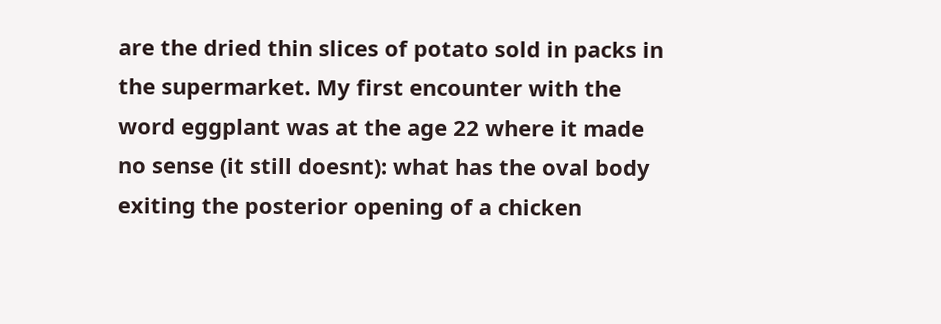are the dried thin slices of potato sold in packs in the supermarket. My first encounter with the word eggplant was at the age 22 where it made no sense (it still doesnt): what has the oval body exiting the posterior opening of a chicken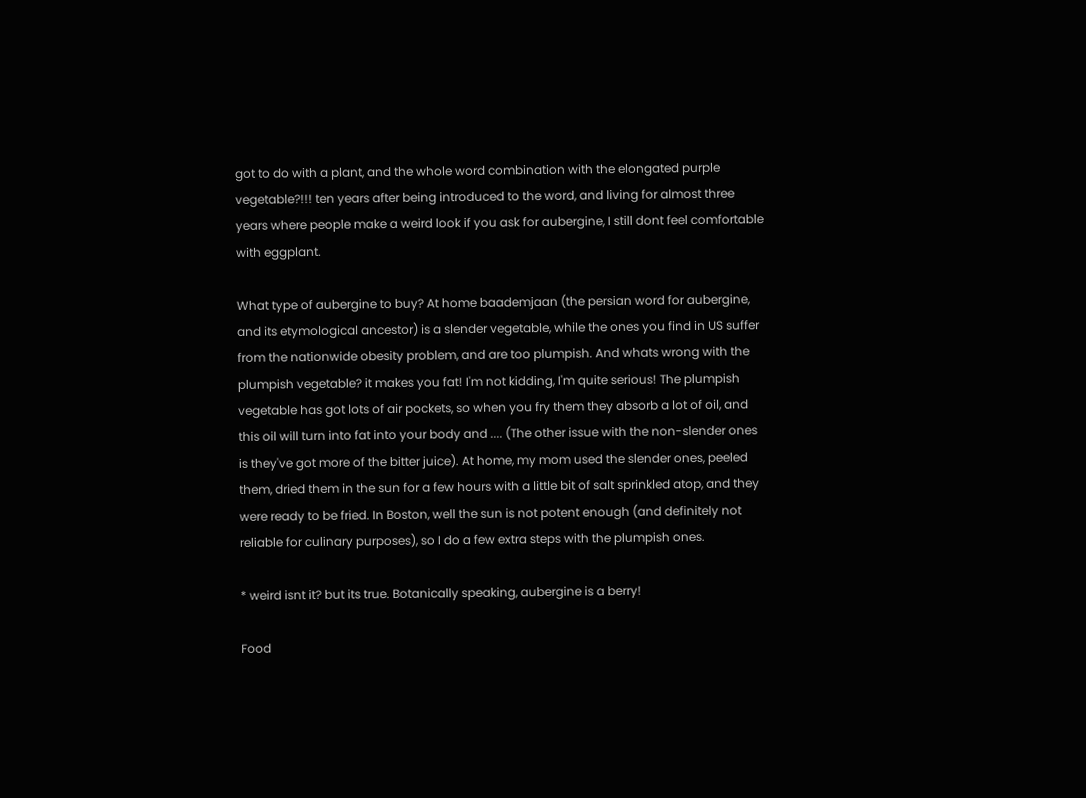got to do with a plant, and the whole word combination with the elongated purple vegetable?!!! ten years after being introduced to the word, and living for almost three years where people make a weird look if you ask for aubergine, I still dont feel comfortable with eggplant.

What type of aubergine to buy? At home baademjaan (the persian word for aubergine, and its etymological ancestor) is a slender vegetable, while the ones you find in US suffer from the nationwide obesity problem, and are too plumpish. And whats wrong with the plumpish vegetable? it makes you fat! I'm not kidding, I'm quite serious! The plumpish vegetable has got lots of air pockets, so when you fry them they absorb a lot of oil, and this oil will turn into fat into your body and .... (The other issue with the non-slender ones is they've got more of the bitter juice). At home, my mom used the slender ones, peeled them, dried them in the sun for a few hours with a little bit of salt sprinkled atop, and they were ready to be fried. In Boston, well the sun is not potent enough (and definitely not reliable for culinary purposes), so I do a few extra steps with the plumpish ones.

* weird isnt it? but its true. Botanically speaking, aubergine is a berry!

Food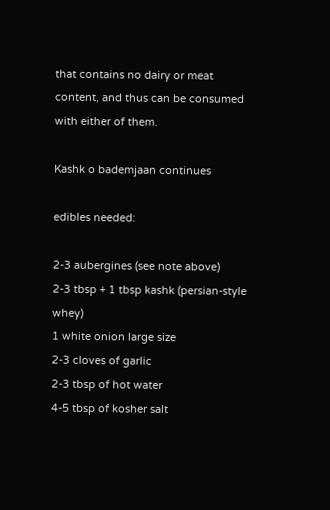that contains no dairy or meat content, and thus can be consumed with either of them.

Kashk o bademjaan continues

edibles needed:

2-3 aubergines (see note above)
2-3 tbsp + 1 tbsp kashk (persian-style whey)
1 white onion large size
2-3 cloves of garlic
2-3 tbsp of hot water
4-5 tbsp of kosher salt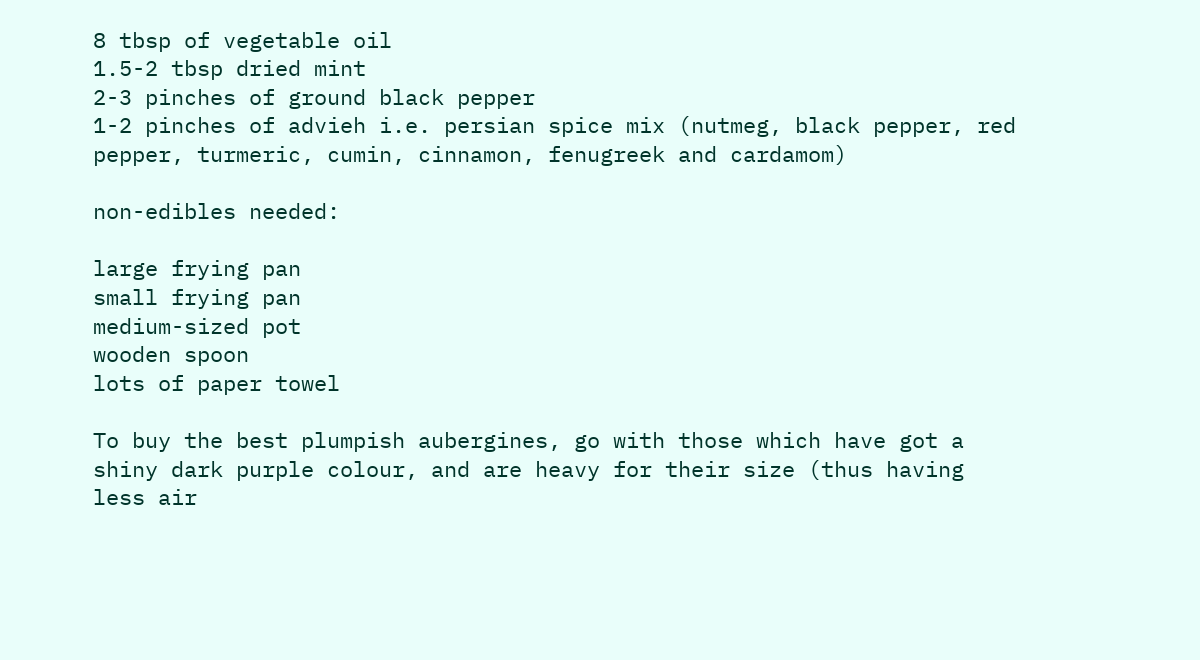8 tbsp of vegetable oil
1.5-2 tbsp dried mint
2-3 pinches of ground black pepper
1-2 pinches of advieh i.e. persian spice mix (nutmeg, black pepper, red pepper, turmeric, cumin, cinnamon, fenugreek and cardamom)

non-edibles needed:

large frying pan
small frying pan
medium-sized pot
wooden spoon
lots of paper towel

To buy the best plumpish aubergines, go with those which have got a shiny dark purple colour, and are heavy for their size (thus having less air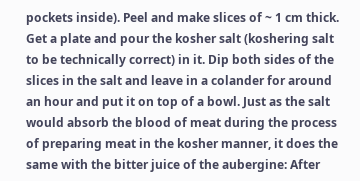pockets inside). Peel and make slices of ~ 1 cm thick. Get a plate and pour the kosher salt (koshering salt to be technically correct) in it. Dip both sides of the slices in the salt and leave in a colander for around an hour and put it on top of a bowl. Just as the salt would absorb the blood of meat during the process of preparing meat in the kosher manner, it does the same with the bitter juice of the aubergine: After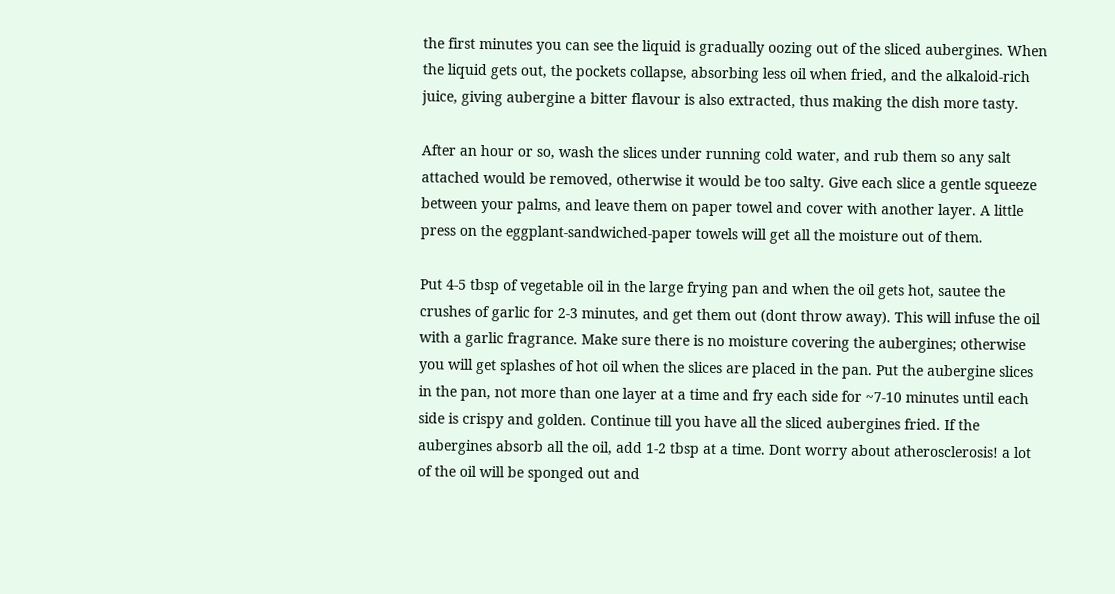the first minutes you can see the liquid is gradually oozing out of the sliced aubergines. When the liquid gets out, the pockets collapse, absorbing less oil when fried, and the alkaloid-rich juice, giving aubergine a bitter flavour is also extracted, thus making the dish more tasty.

After an hour or so, wash the slices under running cold water, and rub them so any salt attached would be removed, otherwise it would be too salty. Give each slice a gentle squeeze between your palms, and leave them on paper towel and cover with another layer. A little press on the eggplant-sandwiched-paper towels will get all the moisture out of them.

Put 4-5 tbsp of vegetable oil in the large frying pan and when the oil gets hot, sautee the crushes of garlic for 2-3 minutes, and get them out (dont throw away). This will infuse the oil with a garlic fragrance. Make sure there is no moisture covering the aubergines; otherwise you will get splashes of hot oil when the slices are placed in the pan. Put the aubergine slices in the pan, not more than one layer at a time and fry each side for ~7-10 minutes until each side is crispy and golden. Continue till you have all the sliced aubergines fried. If the aubergines absorb all the oil, add 1-2 tbsp at a time. Dont worry about atherosclerosis! a lot of the oil will be sponged out and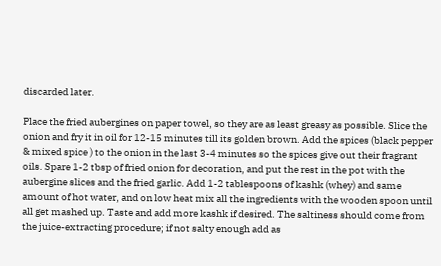discarded later.

Place the fried aubergines on paper towel, so they are as least greasy as possible. Slice the onion and fry it in oil for 12-15 minutes till its golden brown. Add the spices (black pepper & mixed spice ) to the onion in the last 3-4 minutes so the spices give out their fragrant oils. Spare 1-2 tbsp of fried onion for decoration, and put the rest in the pot with the aubergine slices and the fried garlic. Add 1-2 tablespoons of kashk (whey) and same amount of hot water, and on low heat mix all the ingredients with the wooden spoon until all get mashed up. Taste and add more kashk if desired. The saltiness should come from the juice-extracting procedure; if not salty enough add as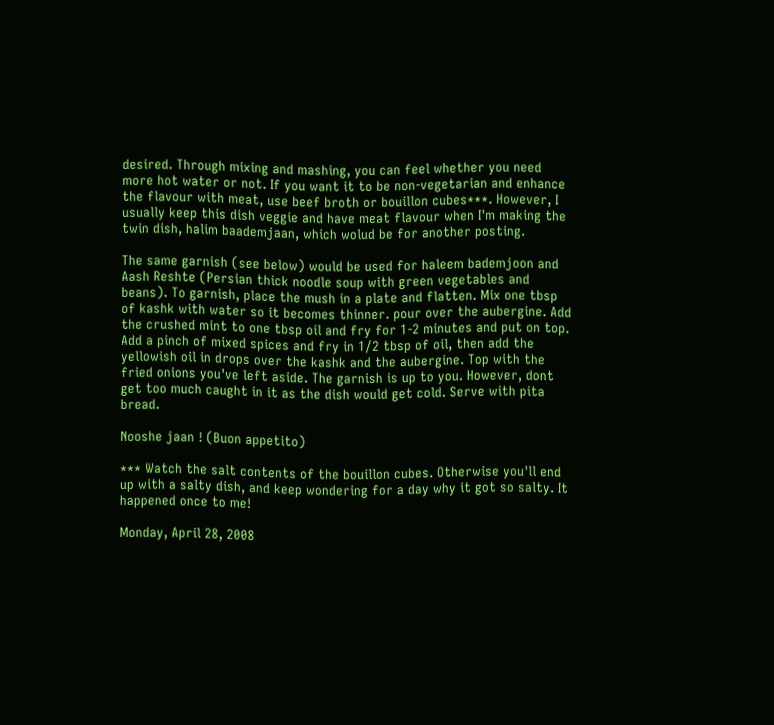desired. Through mixing and mashing, you can feel whether you need more hot water or not. If you want it to be non-vegetarian and enhance the flavour with meat, use beef broth or bouillon cubes***. However, I usually keep this dish veggie and have meat flavour when I'm making the twin dish, halim baademjaan, which wolud be for another posting.

The same garnish (see below) would be used for haleem bademjoon and Aash Reshte (Persian thick noodle soup with green vegetables and beans). To garnish, place the mush in a plate and flatten. Mix one tbsp of kashk with water so it becomes thinner. pour over the aubergine. Add the crushed mint to one tbsp oil and fry for 1-2 minutes and put on top. Add a pinch of mixed spices and fry in 1/2 tbsp of oil, then add the yellowish oil in drops over the kashk and the aubergine. Top with the fried onions you've left aside. The garnish is up to you. However, dont get too much caught in it as the dish would get cold. Serve with pita bread.

Nooshe jaan ! (Buon appetito)

*** Watch the salt contents of the bouillon cubes. Otherwise you'll end up with a salty dish, and keep wondering for a day why it got so salty. It happened once to me!

Monday, April 28, 2008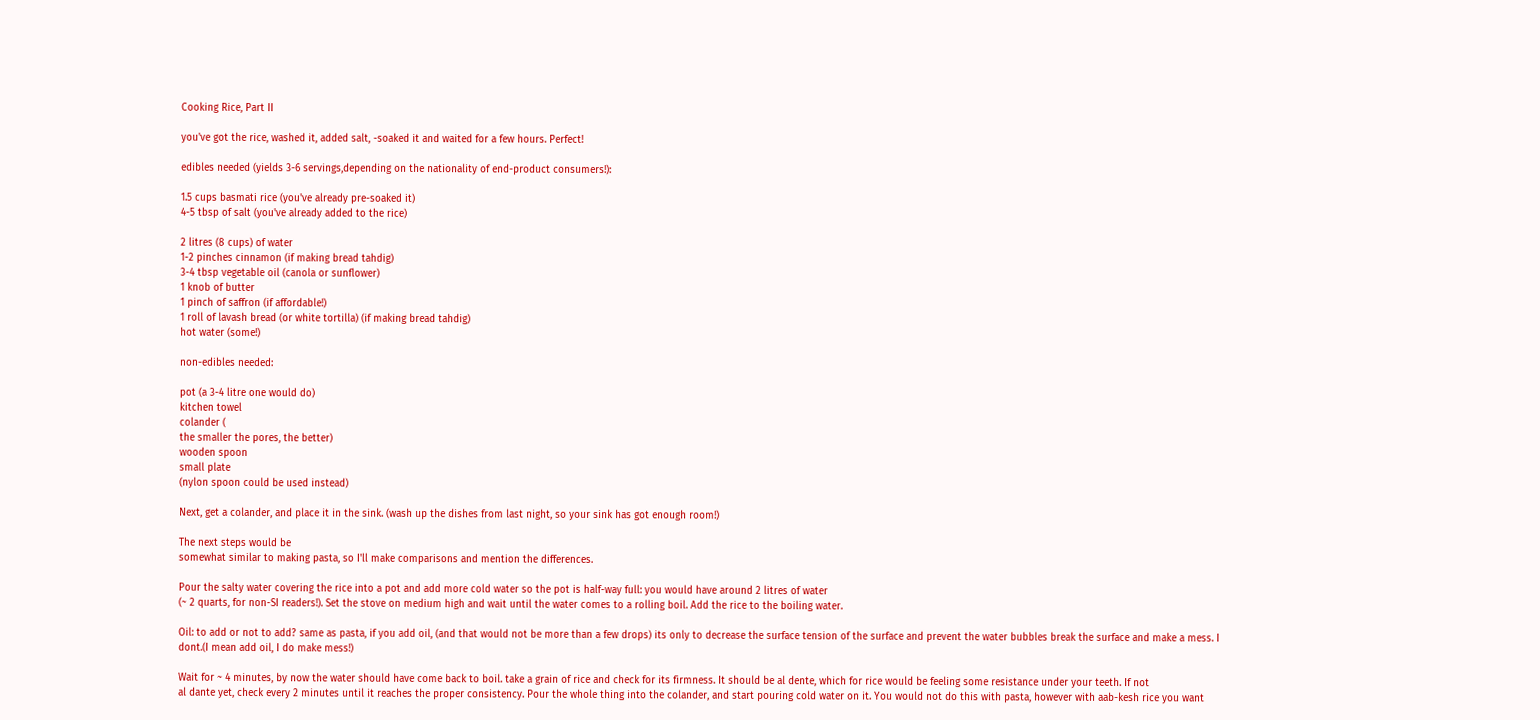Cooking Rice, Part II

you've got the rice, washed it, added salt, -soaked it and waited for a few hours. Perfect!

edibles needed (yields 3-6 servings,depending on the nationality of end-product consumers!):

1.5 cups basmati rice (you've already pre-soaked it)
4-5 tbsp of salt (you've already added to the rice)

2 litres (8 cups) of water
1-2 pinches cinnamon (if making bread tahdig)
3-4 tbsp vegetable oil (canola or sunflower)
1 knob of butter
1 pinch of saffron (if affordable!)
1 roll of lavash bread (or white tortilla) (if making bread tahdig)
hot water (some!)

non-edibles needed:

pot (a 3-4 litre one would do)
kitchen towel
colander (
the smaller the pores, the better)
wooden spoon
small plate
(nylon spoon could be used instead)

Next, get a colander, and place it in the sink. (wash up the dishes from last night, so your sink has got enough room!)

The next steps would be
somewhat similar to making pasta, so I'll make comparisons and mention the differences.

Pour the salty water covering the rice into a pot and add more cold water so the pot is half-way full: you would have around 2 litres of water
(~ 2 quarts, for non-SI readers!). Set the stove on medium high and wait until the water comes to a rolling boil. Add the rice to the boiling water.

Oil: to add or not to add? same as pasta, if you add oil, (and that would not be more than a few drops) its only to decrease the surface tension of the surface and prevent the water bubbles break the surface and make a mess. I dont.(I mean add oil, I do make mess!)

Wait for ~ 4 minutes, by now the water should have come back to boil. take a grain of rice and check for its firmness. It should be al dente, which for rice would be feeling some resistance under your teeth. If not
al dante yet, check every 2 minutes until it reaches the proper consistency. Pour the whole thing into the colander, and start pouring cold water on it. You would not do this with pasta, however with aab-kesh rice you want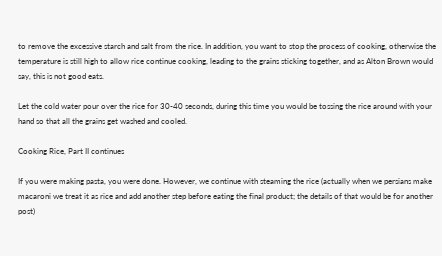to remove the excessive starch and salt from the rice. In addition, you want to stop the process of cooking, otherwise the temperature is still high to allow rice continue cooking, leading to the grains sticking together, and as Alton Brown would say, this is not good eats.

Let the cold water pour over the rice for 30-40 seconds, during this time you would be tossing the rice around with your hand so that all the grains get washed and cooled.

Cooking Rice, Part II continues

If you were making pasta, you were done. However, we continue with steaming the rice (actually when we persians make macaroni we treat it as rice and add another step before eating the final product; the details of that would be for another post)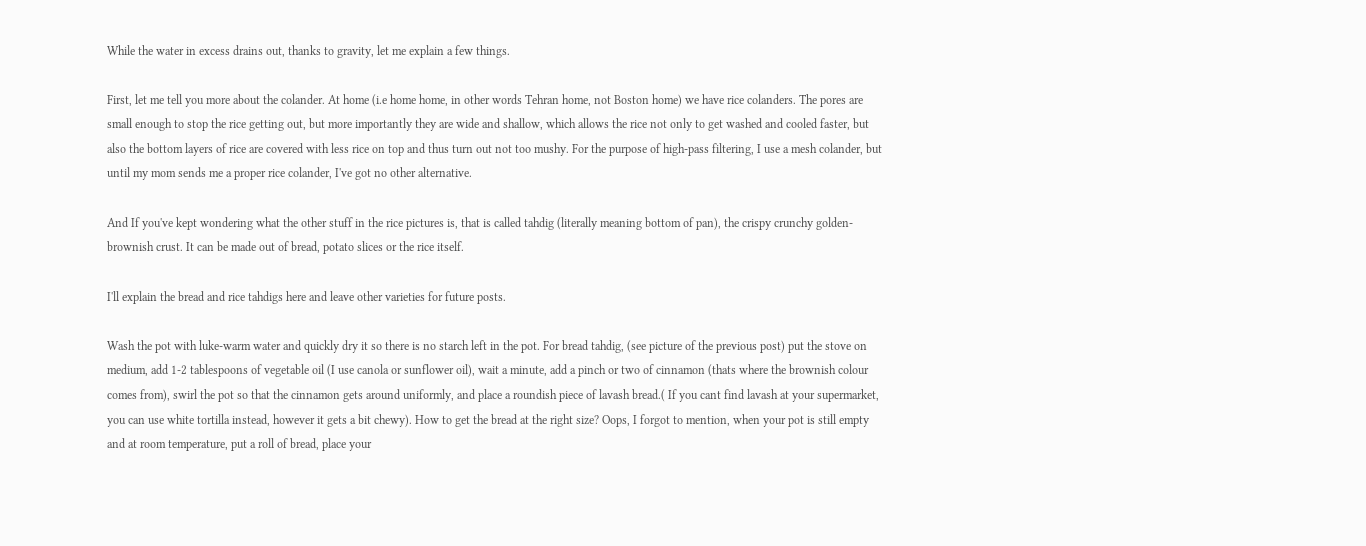While the water in excess drains out, thanks to gravity, let me explain a few things.

First, let me tell you more about the colander. At home (i.e home home, in other words Tehran home, not Boston home) we have rice colanders. The pores are small enough to stop the rice getting out, but more importantly they are wide and shallow, which allows the rice not only to get washed and cooled faster, but also the bottom layers of rice are covered with less rice on top and thus turn out not too mushy. For the purpose of high-pass filtering, I use a mesh colander, but until my mom sends me a proper rice colander, I've got no other alternative.

And If you've kept wondering what the other stuff in the rice pictures is, that is called tahdig (literally meaning bottom of pan), the crispy crunchy golden-brownish crust. It can be made out of bread, potato slices or the rice itself.

I'll explain the bread and rice tahdigs here and leave other varieties for future posts.

Wash the pot with luke-warm water and quickly dry it so there is no starch left in the pot. For bread tahdig, (see picture of the previous post) put the stove on medium, add 1-2 tablespoons of vegetable oil (I use canola or sunflower oil), wait a minute, add a pinch or two of cinnamon (thats where the brownish colour comes from), swirl the pot so that the cinnamon gets around uniformly, and place a roundish piece of lavash bread.( If you cant find lavash at your supermarket, you can use white tortilla instead, however it gets a bit chewy). How to get the bread at the right size? Oops, I forgot to mention, when your pot is still empty and at room temperature, put a roll of bread, place your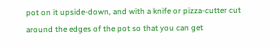pot on it upside-down, and with a knife or pizza-cutter cut around the edges of the pot so that you can get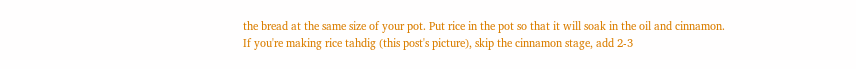the bread at the same size of your pot. Put rice in the pot so that it will soak in the oil and cinnamon. If you're making rice tahdig (this post's picture), skip the cinnamon stage, add 2-3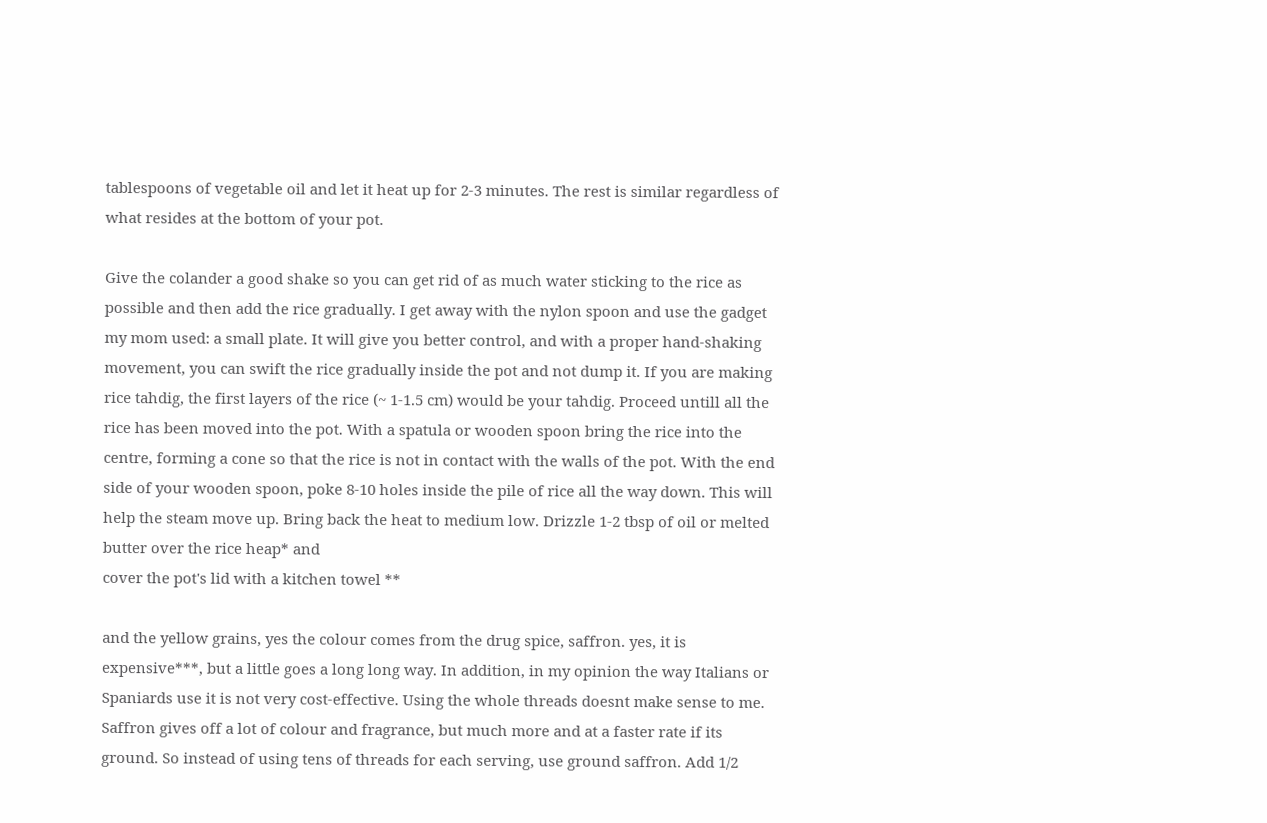tablespoons of vegetable oil and let it heat up for 2-3 minutes. The rest is similar regardless of what resides at the bottom of your pot.

Give the colander a good shake so you can get rid of as much water sticking to the rice as possible and then add the rice gradually. I get away with the nylon spoon and use the gadget my mom used: a small plate. It will give you better control, and with a proper hand-shaking movement, you can swift the rice gradually inside the pot and not dump it. If you are making rice tahdig, the first layers of the rice (~ 1-1.5 cm) would be your tahdig. Proceed untill all the rice has been moved into the pot. With a spatula or wooden spoon bring the rice into the centre, forming a cone so that the rice is not in contact with the walls of the pot. With the end side of your wooden spoon, poke 8-10 holes inside the pile of rice all the way down. This will help the steam move up. Bring back the heat to medium low. Drizzle 1-2 tbsp of oil or melted butter over the rice heap* and
cover the pot's lid with a kitchen towel **

and the yellow grains, yes the colour comes from the drug spice, saffron. yes, it is expensive***, but a little goes a long long way. In addition, in my opinion the way Italians or Spaniards use it is not very cost-effective. Using the whole threads doesnt make sense to me. Saffron gives off a lot of colour and fragrance, but much more and at a faster rate if its ground. So instead of using tens of threads for each serving, use ground saffron. Add 1/2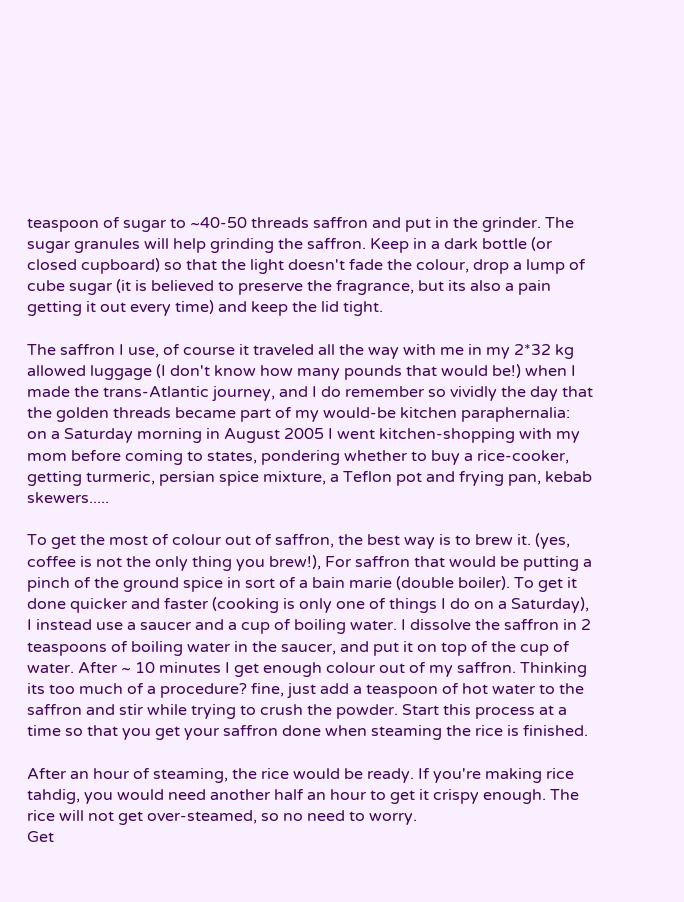teaspoon of sugar to ~40-50 threads saffron and put in the grinder. The sugar granules will help grinding the saffron. Keep in a dark bottle (or closed cupboard) so that the light doesn't fade the colour, drop a lump of cube sugar (it is believed to preserve the fragrance, but its also a pain getting it out every time) and keep the lid tight.

The saffron I use, of course it traveled all the way with me in my 2*32 kg
allowed luggage (I don't know how many pounds that would be!) when I made the trans-Atlantic journey, and I do remember so vividly the day that the golden threads became part of my would-be kitchen paraphernalia: on a Saturday morning in August 2005 I went kitchen-shopping with my mom before coming to states, pondering whether to buy a rice-cooker, getting turmeric, persian spice mixture, a Teflon pot and frying pan, kebab skewers.....

To get the most of colour out of saffron, the best way is to brew it. (yes, coffee is not the only thing you brew!), For saffron that would be putting a pinch of the ground spice in sort of a bain marie (double boiler). To get it done quicker and faster (cooking is only one of things I do on a Saturday), I instead use a saucer and a cup of boiling water. I dissolve the saffron in 2 teaspoons of boiling water in the saucer, and put it on top of the cup of water. After ~ 10 minutes I get enough colour out of my saffron. Thinking its too much of a procedure? fine, just add a teaspoon of hot water to the saffron and stir while trying to crush the powder. Start this process at a time so that you get your saffron done when steaming the rice is finished.

After an hour of steaming, the rice would be ready. If you're making rice tahdig, you would need another half an hour to get it crispy enough. The rice will not get over-steamed, so no need to worry.
Get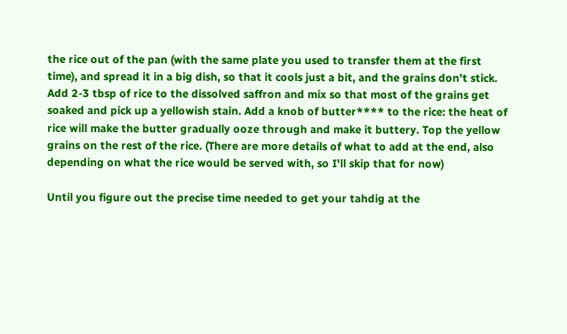the rice out of the pan (with the same plate you used to transfer them at the first time), and spread it in a big dish, so that it cools just a bit, and the grains don't stick. Add 2-3 tbsp of rice to the dissolved saffron and mix so that most of the grains get soaked and pick up a yellowish stain. Add a knob of butter**** to the rice: the heat of rice will make the butter gradually ooze through and make it buttery. Top the yellow grains on the rest of the rice. (There are more details of what to add at the end, also depending on what the rice would be served with, so I'll skip that for now)

Until you figure out the precise time needed to get your tahdig at the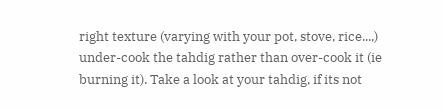right texture (varying with your pot, stove, rice...,) under-cook the tahdig rather than over-cook it (ie burning it). Take a look at your tahdig, if its not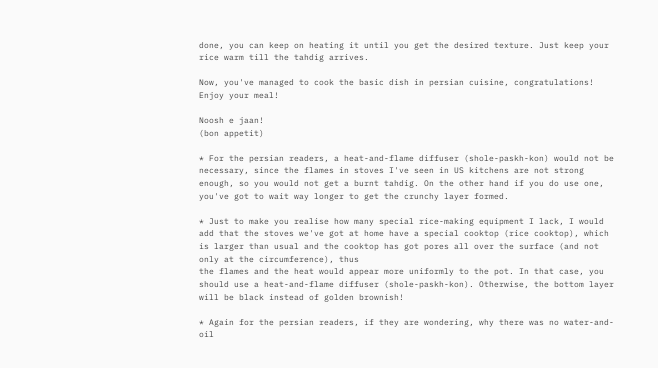done, you can keep on heating it until you get the desired texture. Just keep your rice warm till the tahdig arrives.

Now, you've managed to cook the basic dish in persian cuisine, congratulations! Enjoy your meal!

Noosh e jaan!
(bon appetit)

* For the persian readers, a heat-and-flame diffuser (shole-paskh-kon) would not be necessary, since the flames in stoves I've seen in US kitchens are not strong enough, so you would not get a burnt tahdig. On the other hand if you do use one, you've got to wait way longer to get the crunchy layer formed.

* Just to make you realise how many special rice-making equipment I lack, I would add that the stoves we've got at home have a special cooktop (rice cooktop), which is larger than usual and the cooktop has got pores all over the surface (and not only at the circumference), thus
the flames and the heat would appear more uniformly to the pot. In that case, you should use a heat-and-flame diffuser (shole-paskh-kon). Otherwise, the bottom layer will be black instead of golden brownish!

* Again for the persian readers, if they are wondering, why there was no water-and-oil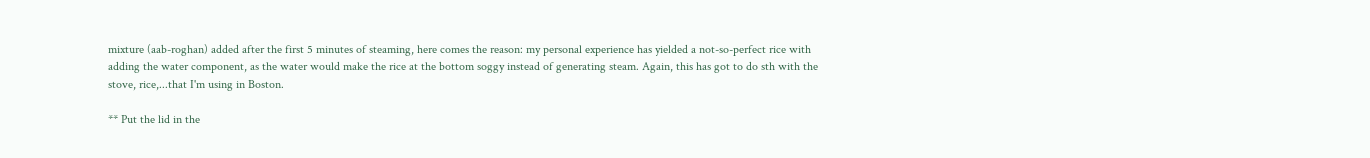mixture (aab-roghan) added after the first 5 minutes of steaming, here comes the reason: my personal experience has yielded a not-so-perfect rice with adding the water component, as the water would make the rice at the bottom soggy instead of generating steam. Again, this has got to do sth with the stove, rice,...that I'm using in Boston.

** Put the lid in the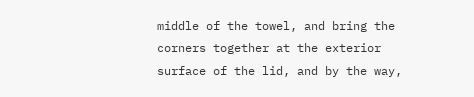middle of the towel, and bring the corners together at the exterior surface of the lid, and by the way,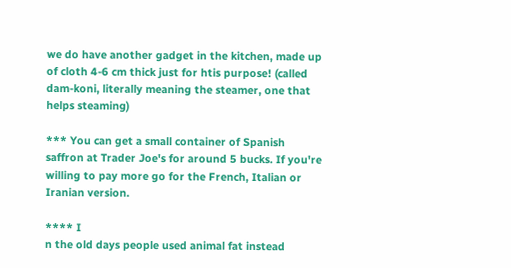we do have another gadget in the kitchen, made up of cloth 4-6 cm thick just for htis purpose! (called dam-koni, literally meaning the steamer, one that helps steaming)

*** You can get a small container of Spanish saffron at Trader Joe's for around 5 bucks. If you're willing to pay more go for the French, Italian or Iranian version.

**** I
n the old days people used animal fat instead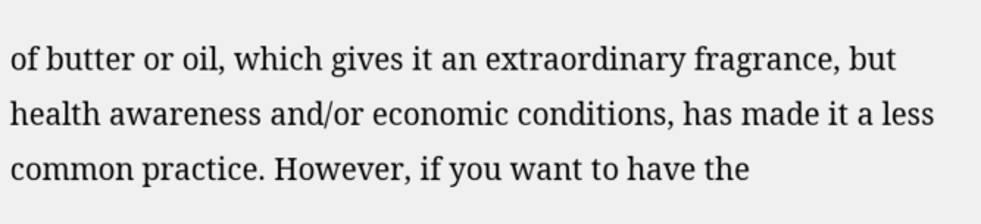of butter or oil, which gives it an extraordinary fragrance, but health awareness and/or economic conditions, has made it a less common practice. However, if you want to have the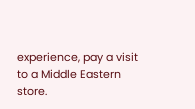experience, pay a visit to a Middle Eastern store.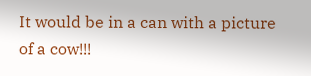It would be in a can with a picture of a cow!!!